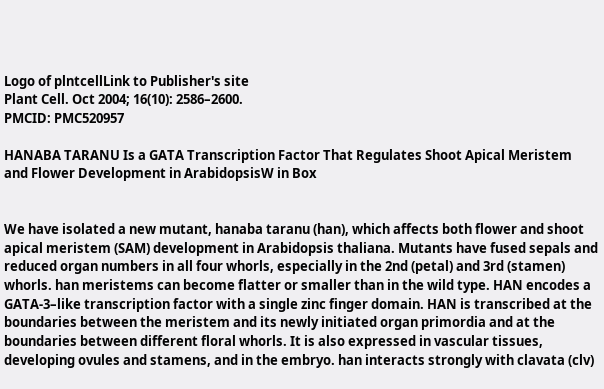Logo of plntcellLink to Publisher's site
Plant Cell. Oct 2004; 16(10): 2586–2600.
PMCID: PMC520957

HANABA TARANU Is a GATA Transcription Factor That Regulates Shoot Apical Meristem and Flower Development in ArabidopsisW in Box


We have isolated a new mutant, hanaba taranu (han), which affects both flower and shoot apical meristem (SAM) development in Arabidopsis thaliana. Mutants have fused sepals and reduced organ numbers in all four whorls, especially in the 2nd (petal) and 3rd (stamen) whorls. han meristems can become flatter or smaller than in the wild type. HAN encodes a GATA-3–like transcription factor with a single zinc finger domain. HAN is transcribed at the boundaries between the meristem and its newly initiated organ primordia and at the boundaries between different floral whorls. It is also expressed in vascular tissues, developing ovules and stamens, and in the embryo. han interacts strongly with clavata (clv)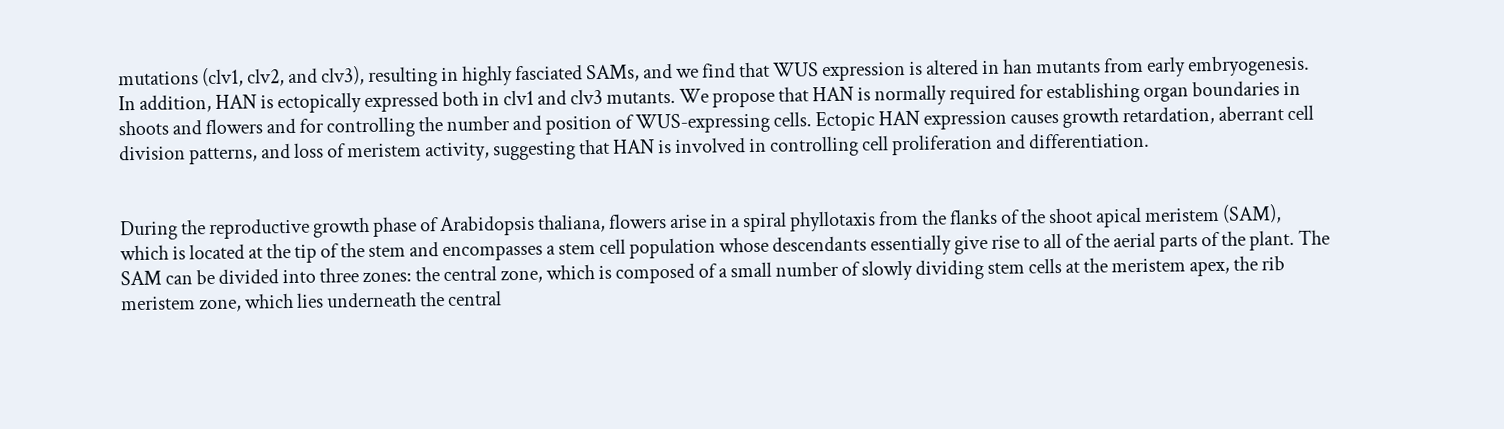mutations (clv1, clv2, and clv3), resulting in highly fasciated SAMs, and we find that WUS expression is altered in han mutants from early embryogenesis. In addition, HAN is ectopically expressed both in clv1 and clv3 mutants. We propose that HAN is normally required for establishing organ boundaries in shoots and flowers and for controlling the number and position of WUS-expressing cells. Ectopic HAN expression causes growth retardation, aberrant cell division patterns, and loss of meristem activity, suggesting that HAN is involved in controlling cell proliferation and differentiation.


During the reproductive growth phase of Arabidopsis thaliana, flowers arise in a spiral phyllotaxis from the flanks of the shoot apical meristem (SAM), which is located at the tip of the stem and encompasses a stem cell population whose descendants essentially give rise to all of the aerial parts of the plant. The SAM can be divided into three zones: the central zone, which is composed of a small number of slowly dividing stem cells at the meristem apex, the rib meristem zone, which lies underneath the central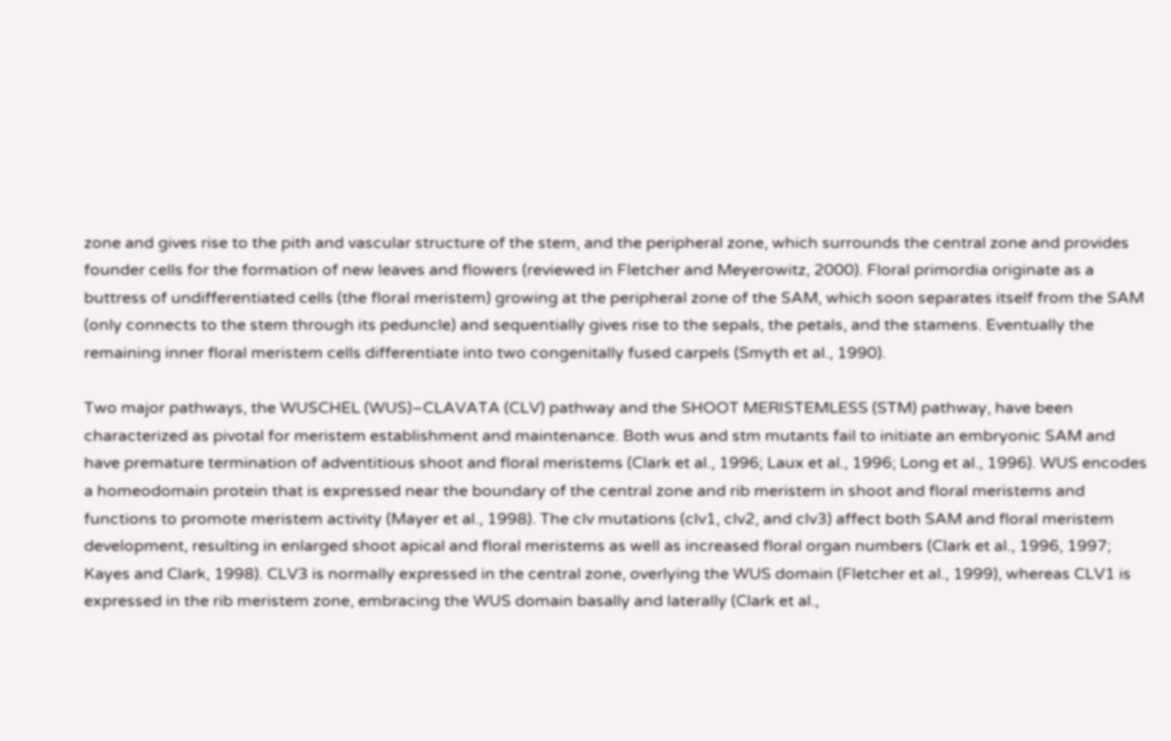zone and gives rise to the pith and vascular structure of the stem, and the peripheral zone, which surrounds the central zone and provides founder cells for the formation of new leaves and flowers (reviewed in Fletcher and Meyerowitz, 2000). Floral primordia originate as a buttress of undifferentiated cells (the floral meristem) growing at the peripheral zone of the SAM, which soon separates itself from the SAM (only connects to the stem through its peduncle) and sequentially gives rise to the sepals, the petals, and the stamens. Eventually the remaining inner floral meristem cells differentiate into two congenitally fused carpels (Smyth et al., 1990).

Two major pathways, the WUSCHEL (WUS)–CLAVATA (CLV) pathway and the SHOOT MERISTEMLESS (STM) pathway, have been characterized as pivotal for meristem establishment and maintenance. Both wus and stm mutants fail to initiate an embryonic SAM and have premature termination of adventitious shoot and floral meristems (Clark et al., 1996; Laux et al., 1996; Long et al., 1996). WUS encodes a homeodomain protein that is expressed near the boundary of the central zone and rib meristem in shoot and floral meristems and functions to promote meristem activity (Mayer et al., 1998). The clv mutations (clv1, clv2, and clv3) affect both SAM and floral meristem development, resulting in enlarged shoot apical and floral meristems as well as increased floral organ numbers (Clark et al., 1996, 1997; Kayes and Clark, 1998). CLV3 is normally expressed in the central zone, overlying the WUS domain (Fletcher et al., 1999), whereas CLV1 is expressed in the rib meristem zone, embracing the WUS domain basally and laterally (Clark et al.,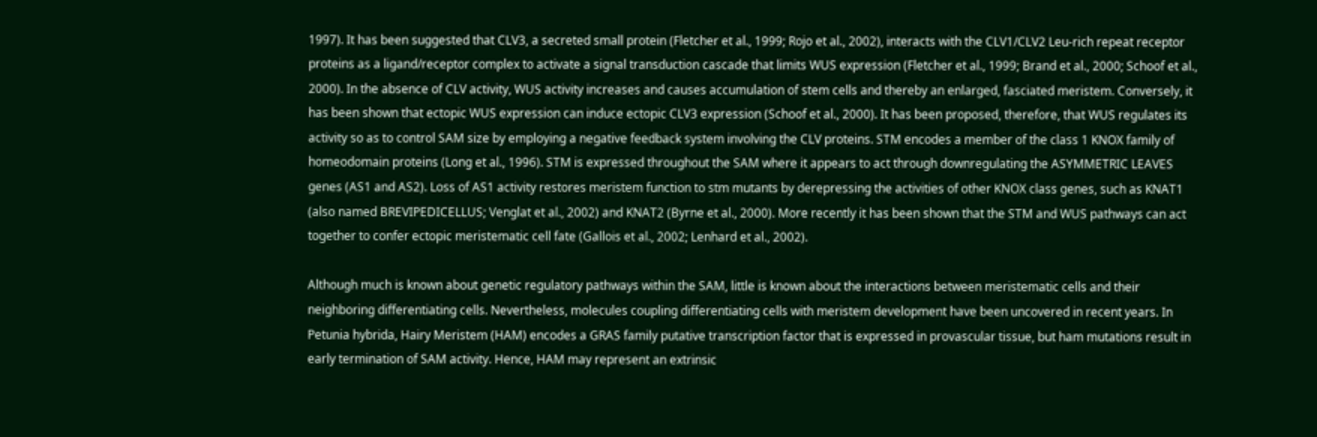1997). It has been suggested that CLV3, a secreted small protein (Fletcher et al., 1999; Rojo et al., 2002), interacts with the CLV1/CLV2 Leu-rich repeat receptor proteins as a ligand/receptor complex to activate a signal transduction cascade that limits WUS expression (Fletcher et al., 1999; Brand et al., 2000; Schoof et al., 2000). In the absence of CLV activity, WUS activity increases and causes accumulation of stem cells and thereby an enlarged, fasciated meristem. Conversely, it has been shown that ectopic WUS expression can induce ectopic CLV3 expression (Schoof et al., 2000). It has been proposed, therefore, that WUS regulates its activity so as to control SAM size by employing a negative feedback system involving the CLV proteins. STM encodes a member of the class 1 KNOX family of homeodomain proteins (Long et al., 1996). STM is expressed throughout the SAM where it appears to act through downregulating the ASYMMETRIC LEAVES genes (AS1 and AS2). Loss of AS1 activity restores meristem function to stm mutants by derepressing the activities of other KNOX class genes, such as KNAT1 (also named BREVIPEDICELLUS; Venglat et al., 2002) and KNAT2 (Byrne et al., 2000). More recently it has been shown that the STM and WUS pathways can act together to confer ectopic meristematic cell fate (Gallois et al., 2002; Lenhard et al., 2002).

Although much is known about genetic regulatory pathways within the SAM, little is known about the interactions between meristematic cells and their neighboring differentiating cells. Nevertheless, molecules coupling differentiating cells with meristem development have been uncovered in recent years. In Petunia hybrida, Hairy Meristem (HAM) encodes a GRAS family putative transcription factor that is expressed in provascular tissue, but ham mutations result in early termination of SAM activity. Hence, HAM may represent an extrinsic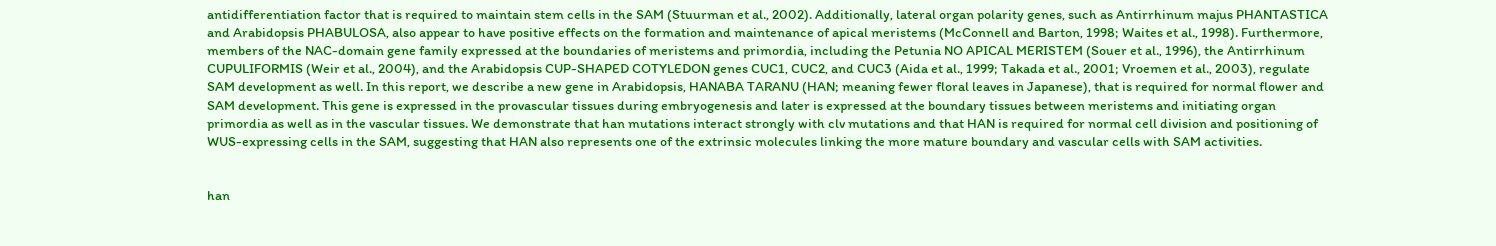antidifferentiation factor that is required to maintain stem cells in the SAM (Stuurman et al., 2002). Additionally, lateral organ polarity genes, such as Antirrhinum majus PHANTASTICA and Arabidopsis PHABULOSA, also appear to have positive effects on the formation and maintenance of apical meristems (McConnell and Barton, 1998; Waites et al., 1998). Furthermore, members of the NAC-domain gene family expressed at the boundaries of meristems and primordia, including the Petunia NO APICAL MERISTEM (Souer et al., 1996), the Antirrhinum CUPULIFORMIS (Weir et al., 2004), and the Arabidopsis CUP-SHAPED COTYLEDON genes CUC1, CUC2, and CUC3 (Aida et al., 1999; Takada et al., 2001; Vroemen et al., 2003), regulate SAM development as well. In this report, we describe a new gene in Arabidopsis, HANABA TARANU (HAN; meaning fewer floral leaves in Japanese), that is required for normal flower and SAM development. This gene is expressed in the provascular tissues during embryogenesis and later is expressed at the boundary tissues between meristems and initiating organ primordia as well as in the vascular tissues. We demonstrate that han mutations interact strongly with clv mutations and that HAN is required for normal cell division and positioning of WUS-expressing cells in the SAM, suggesting that HAN also represents one of the extrinsic molecules linking the more mature boundary and vascular cells with SAM activities.


han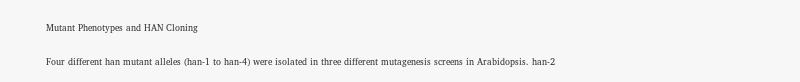Mutant Phenotypes and HAN Cloning

Four different han mutant alleles (han-1 to han-4) were isolated in three different mutagenesis screens in Arabidopsis. han-2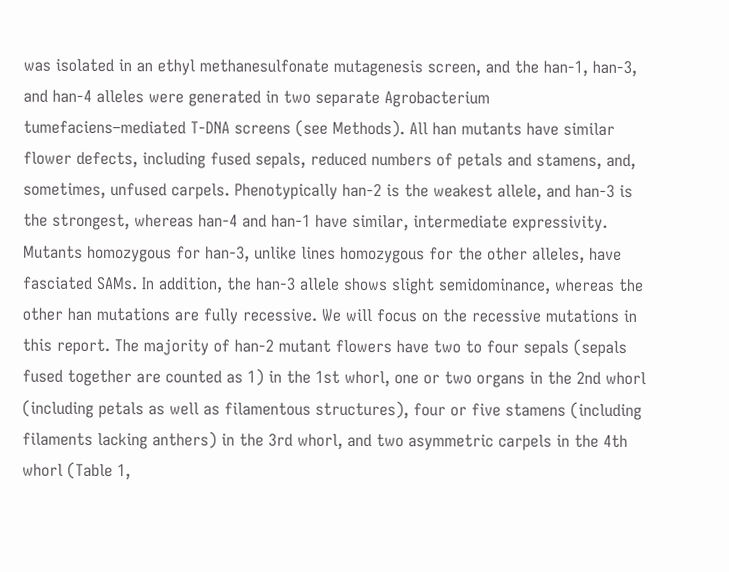was isolated in an ethyl methanesulfonate mutagenesis screen, and the han-1, han-3, and han-4 alleles were generated in two separate Agrobacterium tumefaciens–mediated T-DNA screens (see Methods). All han mutants have similar flower defects, including fused sepals, reduced numbers of petals and stamens, and, sometimes, unfused carpels. Phenotypically han-2 is the weakest allele, and han-3 is the strongest, whereas han-4 and han-1 have similar, intermediate expressivity. Mutants homozygous for han-3, unlike lines homozygous for the other alleles, have fasciated SAMs. In addition, the han-3 allele shows slight semidominance, whereas the other han mutations are fully recessive. We will focus on the recessive mutations in this report. The majority of han-2 mutant flowers have two to four sepals (sepals fused together are counted as 1) in the 1st whorl, one or two organs in the 2nd whorl (including petals as well as filamentous structures), four or five stamens (including filaments lacking anthers) in the 3rd whorl, and two asymmetric carpels in the 4th whorl (Table 1,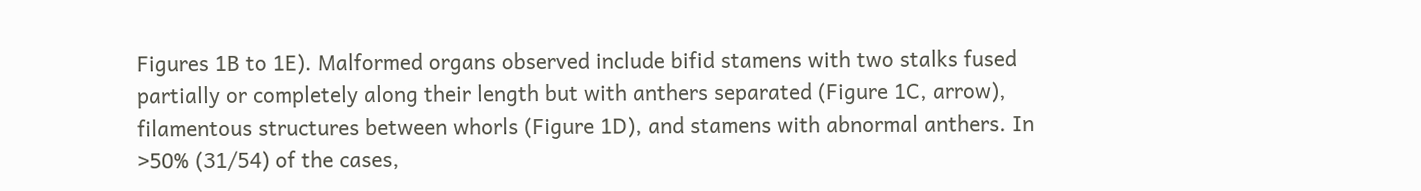Figures 1B to 1E). Malformed organs observed include bifid stamens with two stalks fused partially or completely along their length but with anthers separated (Figure 1C, arrow), filamentous structures between whorls (Figure 1D), and stamens with abnormal anthers. In >50% (31/54) of the cases,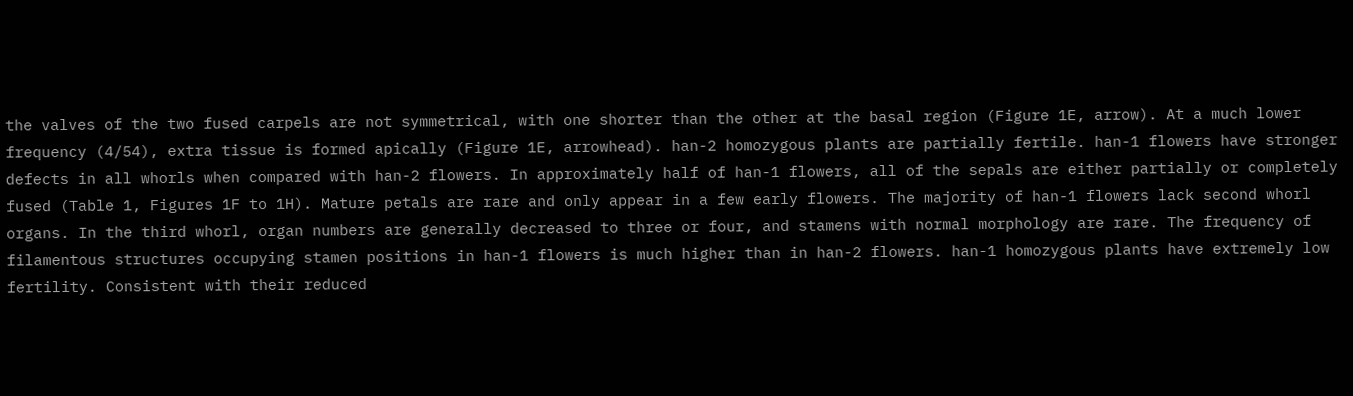the valves of the two fused carpels are not symmetrical, with one shorter than the other at the basal region (Figure 1E, arrow). At a much lower frequency (4/54), extra tissue is formed apically (Figure 1E, arrowhead). han-2 homozygous plants are partially fertile. han-1 flowers have stronger defects in all whorls when compared with han-2 flowers. In approximately half of han-1 flowers, all of the sepals are either partially or completely fused (Table 1, Figures 1F to 1H). Mature petals are rare and only appear in a few early flowers. The majority of han-1 flowers lack second whorl organs. In the third whorl, organ numbers are generally decreased to three or four, and stamens with normal morphology are rare. The frequency of filamentous structures occupying stamen positions in han-1 flowers is much higher than in han-2 flowers. han-1 homozygous plants have extremely low fertility. Consistent with their reduced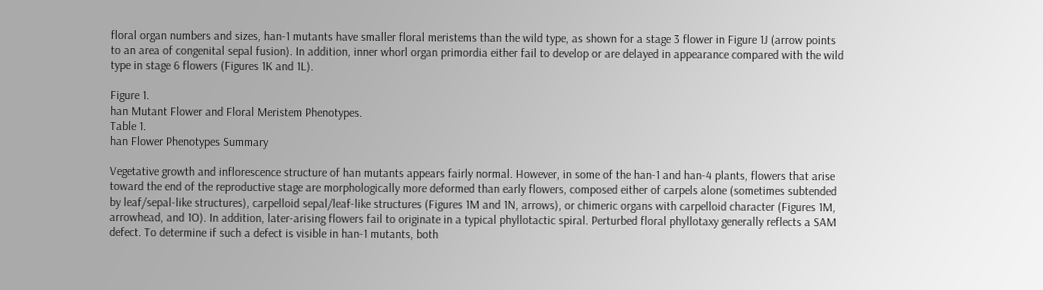floral organ numbers and sizes, han-1 mutants have smaller floral meristems than the wild type, as shown for a stage 3 flower in Figure 1J (arrow points to an area of congenital sepal fusion). In addition, inner whorl organ primordia either fail to develop or are delayed in appearance compared with the wild type in stage 6 flowers (Figures 1K and 1L).

Figure 1.
han Mutant Flower and Floral Meristem Phenotypes.
Table 1.
han Flower Phenotypes Summary

Vegetative growth and inflorescence structure of han mutants appears fairly normal. However, in some of the han-1 and han-4 plants, flowers that arise toward the end of the reproductive stage are morphologically more deformed than early flowers, composed either of carpels alone (sometimes subtended by leaf/sepal-like structures), carpelloid sepal/leaf-like structures (Figures 1M and 1N, arrows), or chimeric organs with carpelloid character (Figures 1M, arrowhead, and 1O). In addition, later-arising flowers fail to originate in a typical phyllotactic spiral. Perturbed floral phyllotaxy generally reflects a SAM defect. To determine if such a defect is visible in han-1 mutants, both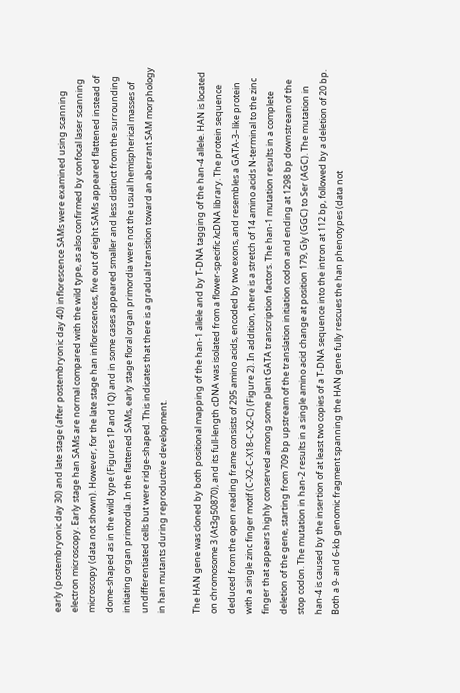early (postembryonic day 30) and late stage (after postembryonic day 40) inflorescence SAMs were examined using scanning electron microscopy. Early stage han SAMs are normal compared with the wild type, as also confirmed by confocal laser scanning microscopy (data not shown). However, for the late stage han inflorescences, five out of eight SAMs appeared flattened instead of dome-shaped as in the wild type (Figures 1P and 1Q) and in some cases appeared smaller and less distinct from the surrounding initiating organ primordia. In the flattened SAMs, early stage floral organ primordia were not the usual hemispherical masses of undifferentiated cells but were ridge-shaped. This indicates that there is a gradual transition toward an aberrant SAM morphology in han mutants during reproductive development.

The HAN gene was cloned by both positional mapping of the han-1 allele and by T-DNA tagging of the han-4 allele. HAN is located on chromosome 3 (At3g50870), and its full-length cDNA was isolated from a flower-specific λcDNA library. The protein sequence deduced from the open reading frame consists of 295 amino acids, encoded by two exons, and resembles a GATA-3–like protein with a single zinc finger motif (C-X2-C-X18-C-X2-C) (Figure 2). In addition, there is a stretch of 14 amino acids N-terminal to the zinc finger that appears highly conserved among some plant GATA transcription factors. The han-1 mutation results in a complete deletion of the gene, starting from 709 bp upstream of the translation initiation codon and ending at 1298 bp downstream of the stop codon. The mutation in han-2 results in a single amino acid change at position 179, Gly (GGC) to Ser (AGC). The mutation in han-4 is caused by the insertion of at least two copies of a T-DNA sequence into the intron at 112 bp, followed by a deletion of 20 bp. Both a 9- and 6-kb genomic fragment spanning the HAN gene fully rescues the han phenotypes (data not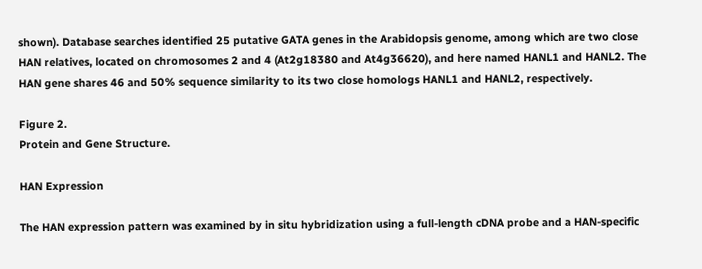shown). Database searches identified 25 putative GATA genes in the Arabidopsis genome, among which are two close HAN relatives, located on chromosomes 2 and 4 (At2g18380 and At4g36620), and here named HANL1 and HANL2. The HAN gene shares 46 and 50% sequence similarity to its two close homologs HANL1 and HANL2, respectively.

Figure 2.
Protein and Gene Structure.

HAN Expression

The HAN expression pattern was examined by in situ hybridization using a full-length cDNA probe and a HAN-specific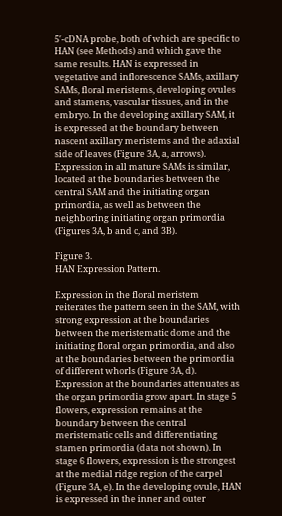5′-cDNA probe, both of which are specific to HAN (see Methods) and which gave the same results. HAN is expressed in vegetative and inflorescence SAMs, axillary SAMs, floral meristems, developing ovules and stamens, vascular tissues, and in the embryo. In the developing axillary SAM, it is expressed at the boundary between nascent axillary meristems and the adaxial side of leaves (Figure 3A, a, arrows). Expression in all mature SAMs is similar, located at the boundaries between the central SAM and the initiating organ primordia, as well as between the neighboring initiating organ primordia (Figures 3A, b and c, and 3B).

Figure 3.
HAN Expression Pattern.

Expression in the floral meristem reiterates the pattern seen in the SAM, with strong expression at the boundaries between the meristematic dome and the initiating floral organ primordia, and also at the boundaries between the primordia of different whorls (Figure 3A, d). Expression at the boundaries attenuates as the organ primordia grow apart. In stage 5 flowers, expression remains at the boundary between the central meristematic cells and differentiating stamen primordia (data not shown). In stage 6 flowers, expression is the strongest at the medial ridge region of the carpel (Figure 3A, e). In the developing ovule, HAN is expressed in the inner and outer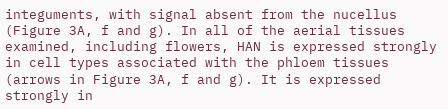integuments, with signal absent from the nucellus (Figure 3A, f and g). In all of the aerial tissues examined, including flowers, HAN is expressed strongly in cell types associated with the phloem tissues (arrows in Figure 3A, f and g). It is expressed strongly in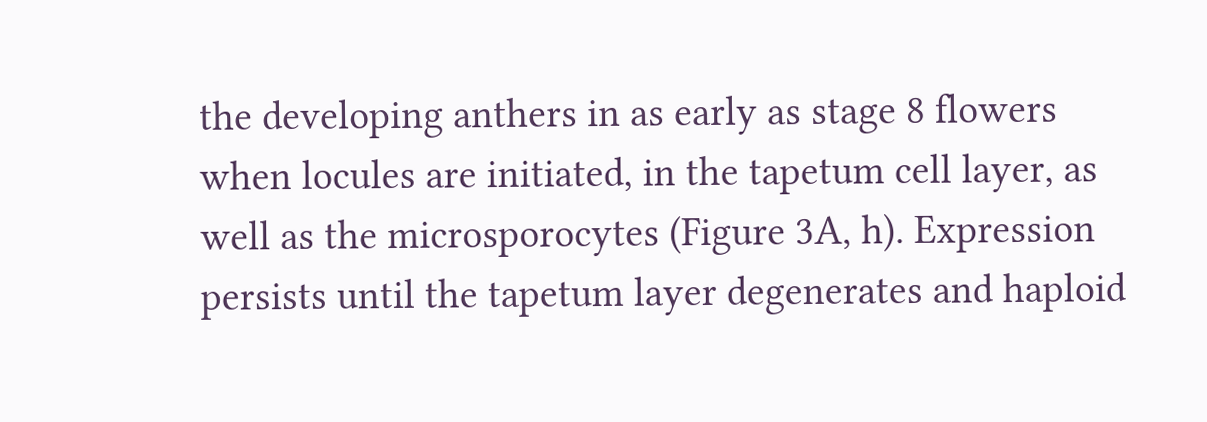the developing anthers in as early as stage 8 flowers when locules are initiated, in the tapetum cell layer, as well as the microsporocytes (Figure 3A, h). Expression persists until the tapetum layer degenerates and haploid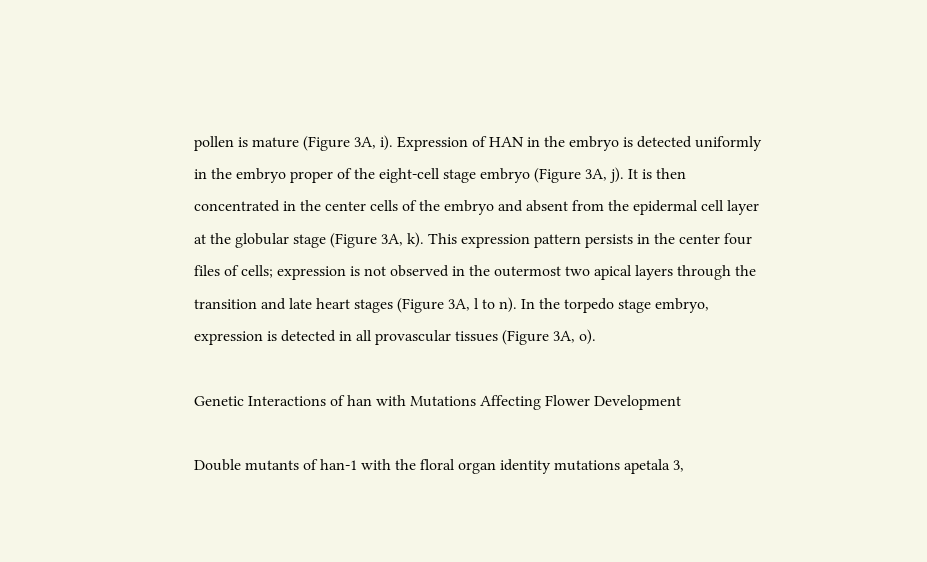pollen is mature (Figure 3A, i). Expression of HAN in the embryo is detected uniformly in the embryo proper of the eight-cell stage embryo (Figure 3A, j). It is then concentrated in the center cells of the embryo and absent from the epidermal cell layer at the globular stage (Figure 3A, k). This expression pattern persists in the center four files of cells; expression is not observed in the outermost two apical layers through the transition and late heart stages (Figure 3A, l to n). In the torpedo stage embryo, expression is detected in all provascular tissues (Figure 3A, o).

Genetic Interactions of han with Mutations Affecting Flower Development

Double mutants of han-1 with the floral organ identity mutations apetala 3,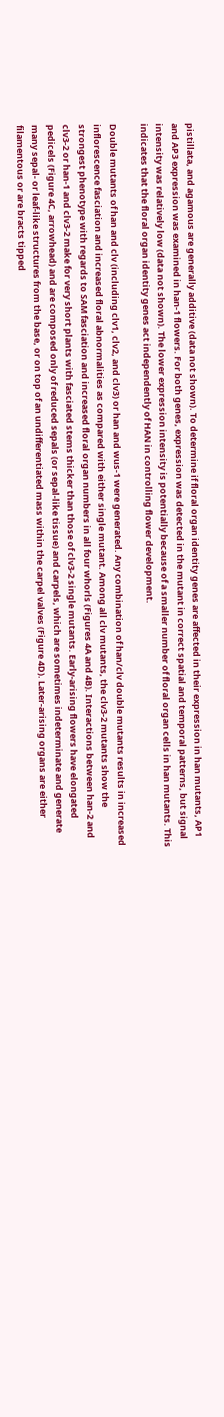pistillata, and agamous are generally additive (data not shown). To determine if floral organ identity genes are affected in their expression in han mutants, AP1 and AP3 expression was examined in han-1 flowers. For both genes, expression was detected in the mutant in correct spatial and temporal patterns, but signal intensity was relatively low (data not shown). The lower expression intensity is potentially because of a smaller number of floral organ cells in han mutants. This indicates that the floral organ identity genes act independently of HAN in controlling flower development.

Double mutants of han and clv (including clv1, clv2, and clv3) or han and wus-1 were generated. Any combination of han/clv double mutants results in increased inflorescence fasciation and increased floral abnormalities as compared with either single mutant. Among all clv mutants, the clv3-2 mutants show the strongest phenotype with regards to SAM fasciation and increased floral organ numbers in all four whorls (Figures 4A and 4B). Interactions between han-2 and clv3-2 or han-1 and clv3-2 make for very short plants with fasciated stems thicker than those of clv3-2 single mutants. Early-arising flowers have elongated pedicels (Figure 4C, arrowhead) and are composed only of reduced sepals (or sepal-like tissue) and carpels, which are sometimes indeterminate and generate many sepal- or leaf-like structures from the base, or on top of an undifferentiated mass within the carpel valves (Figure 4D). Later-arising organs are either filamentous or are bracts tipped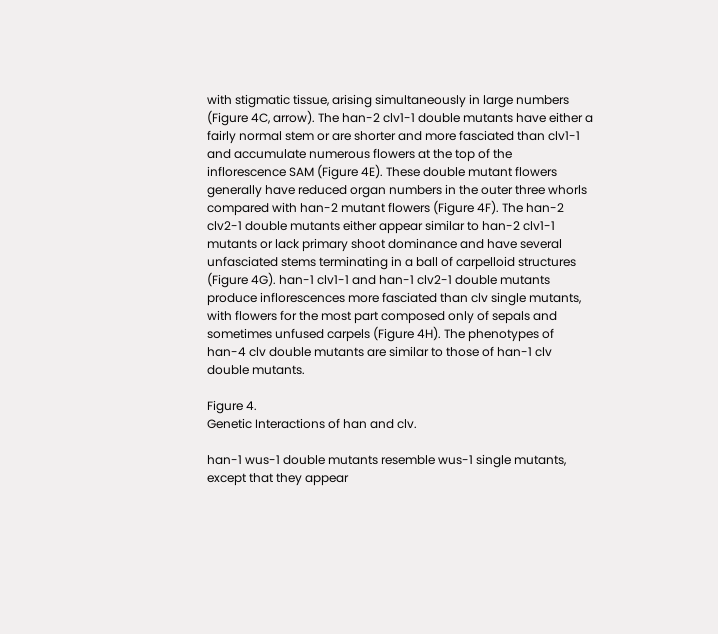with stigmatic tissue, arising simultaneously in large numbers (Figure 4C, arrow). The han-2 clv1-1 double mutants have either a fairly normal stem or are shorter and more fasciated than clv1-1 and accumulate numerous flowers at the top of the inflorescence SAM (Figure 4E). These double mutant flowers generally have reduced organ numbers in the outer three whorls compared with han-2 mutant flowers (Figure 4F). The han-2 clv2-1 double mutants either appear similar to han-2 clv1-1 mutants or lack primary shoot dominance and have several unfasciated stems terminating in a ball of carpelloid structures (Figure 4G). han-1 clv1-1 and han-1 clv2-1 double mutants produce inflorescences more fasciated than clv single mutants, with flowers for the most part composed only of sepals and sometimes unfused carpels (Figure 4H). The phenotypes of han-4 clv double mutants are similar to those of han-1 clv double mutants.

Figure 4.
Genetic Interactions of han and clv.

han-1 wus-1 double mutants resemble wus-1 single mutants, except that they appear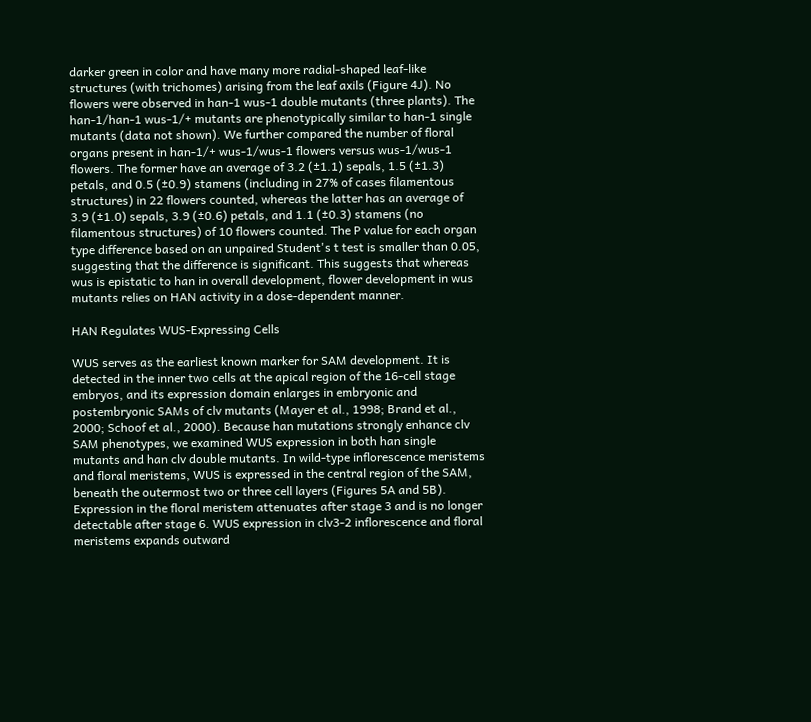darker green in color and have many more radial-shaped leaf-like structures (with trichomes) arising from the leaf axils (Figure 4J). No flowers were observed in han-1 wus-1 double mutants (three plants). The han-1/han-1 wus-1/+ mutants are phenotypically similar to han-1 single mutants (data not shown). We further compared the number of floral organs present in han-1/+ wus-1/wus-1 flowers versus wus-1/wus-1 flowers. The former have an average of 3.2 (±1.1) sepals, 1.5 (±1.3) petals, and 0.5 (±0.9) stamens (including in 27% of cases filamentous structures) in 22 flowers counted, whereas the latter has an average of 3.9 (±1.0) sepals, 3.9 (±0.6) petals, and 1.1 (±0.3) stamens (no filamentous structures) of 10 flowers counted. The P value for each organ type difference based on an unpaired Student's t test is smaller than 0.05, suggesting that the difference is significant. This suggests that whereas wus is epistatic to han in overall development, flower development in wus mutants relies on HAN activity in a dose-dependent manner.

HAN Regulates WUS-Expressing Cells

WUS serves as the earliest known marker for SAM development. It is detected in the inner two cells at the apical region of the 16-cell stage embryos, and its expression domain enlarges in embryonic and postembryonic SAMs of clv mutants (Mayer et al., 1998; Brand et al., 2000; Schoof et al., 2000). Because han mutations strongly enhance clv SAM phenotypes, we examined WUS expression in both han single mutants and han clv double mutants. In wild-type inflorescence meristems and floral meristems, WUS is expressed in the central region of the SAM, beneath the outermost two or three cell layers (Figures 5A and 5B). Expression in the floral meristem attenuates after stage 3 and is no longer detectable after stage 6. WUS expression in clv3-2 inflorescence and floral meristems expands outward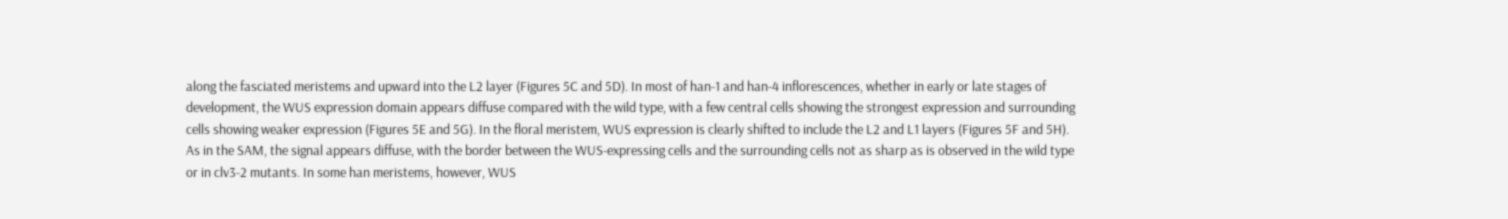along the fasciated meristems and upward into the L2 layer (Figures 5C and 5D). In most of han-1 and han-4 inflorescences, whether in early or late stages of development, the WUS expression domain appears diffuse compared with the wild type, with a few central cells showing the strongest expression and surrounding cells showing weaker expression (Figures 5E and 5G). In the floral meristem, WUS expression is clearly shifted to include the L2 and L1 layers (Figures 5F and 5H). As in the SAM, the signal appears diffuse, with the border between the WUS-expressing cells and the surrounding cells not as sharp as is observed in the wild type or in clv3-2 mutants. In some han meristems, however, WUS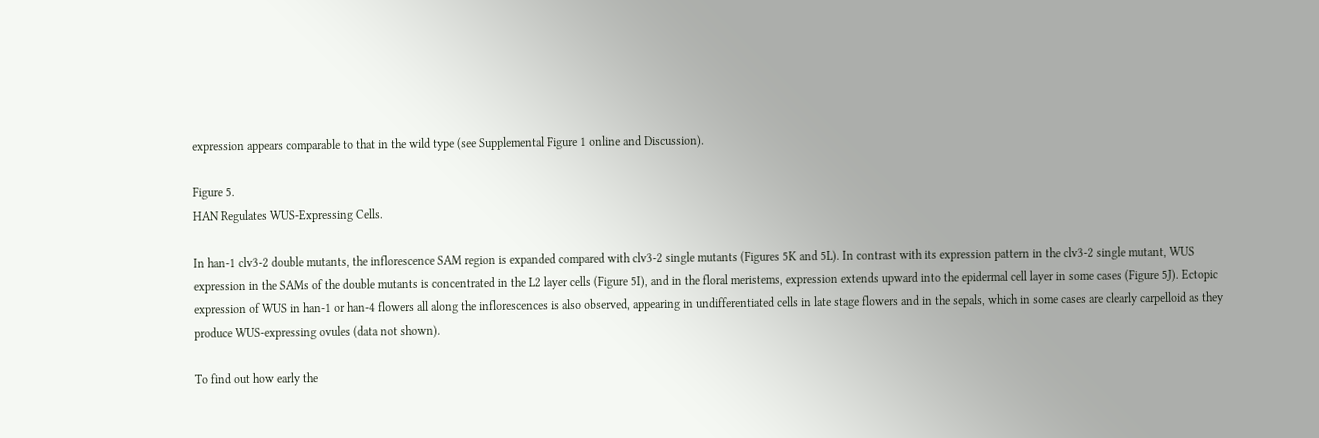expression appears comparable to that in the wild type (see Supplemental Figure 1 online and Discussion).

Figure 5.
HAN Regulates WUS-Expressing Cells.

In han-1 clv3-2 double mutants, the inflorescence SAM region is expanded compared with clv3-2 single mutants (Figures 5K and 5L). In contrast with its expression pattern in the clv3-2 single mutant, WUS expression in the SAMs of the double mutants is concentrated in the L2 layer cells (Figure 5I), and in the floral meristems, expression extends upward into the epidermal cell layer in some cases (Figure 5J). Ectopic expression of WUS in han-1 or han-4 flowers all along the inflorescences is also observed, appearing in undifferentiated cells in late stage flowers and in the sepals, which in some cases are clearly carpelloid as they produce WUS-expressing ovules (data not shown).

To find out how early the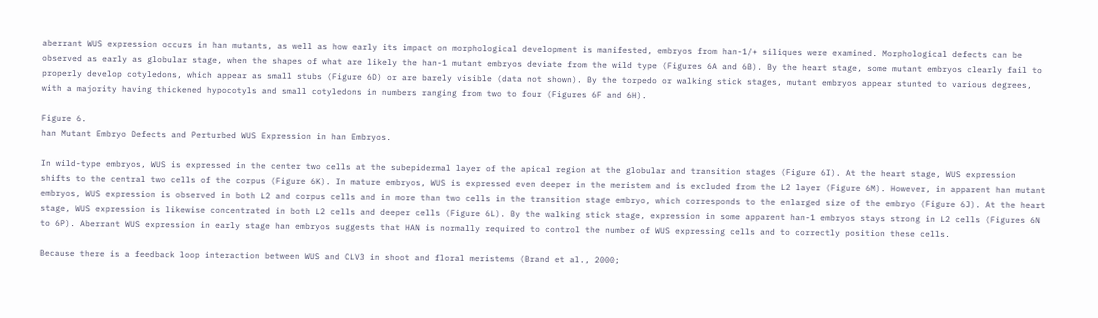aberrant WUS expression occurs in han mutants, as well as how early its impact on morphological development is manifested, embryos from han-1/+ siliques were examined. Morphological defects can be observed as early as globular stage, when the shapes of what are likely the han-1 mutant embryos deviate from the wild type (Figures 6A and 6B). By the heart stage, some mutant embryos clearly fail to properly develop cotyledons, which appear as small stubs (Figure 6D) or are barely visible (data not shown). By the torpedo or walking stick stages, mutant embryos appear stunted to various degrees, with a majority having thickened hypocotyls and small cotyledons in numbers ranging from two to four (Figures 6F and 6H).

Figure 6.
han Mutant Embryo Defects and Perturbed WUS Expression in han Embryos.

In wild-type embryos, WUS is expressed in the center two cells at the subepidermal layer of the apical region at the globular and transition stages (Figure 6I). At the heart stage, WUS expression shifts to the central two cells of the corpus (Figure 6K). In mature embryos, WUS is expressed even deeper in the meristem and is excluded from the L2 layer (Figure 6M). However, in apparent han mutant embryos, WUS expression is observed in both L2 and corpus cells and in more than two cells in the transition stage embryo, which corresponds to the enlarged size of the embryo (Figure 6J). At the heart stage, WUS expression is likewise concentrated in both L2 cells and deeper cells (Figure 6L). By the walking stick stage, expression in some apparent han-1 embryos stays strong in L2 cells (Figures 6N to 6P). Aberrant WUS expression in early stage han embryos suggests that HAN is normally required to control the number of WUS expressing cells and to correctly position these cells.

Because there is a feedback loop interaction between WUS and CLV3 in shoot and floral meristems (Brand et al., 2000;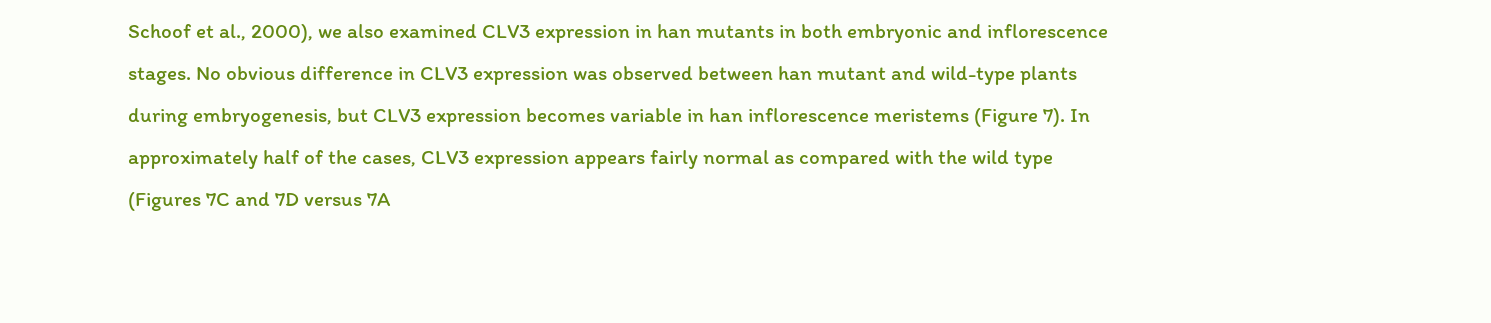Schoof et al., 2000), we also examined CLV3 expression in han mutants in both embryonic and inflorescence stages. No obvious difference in CLV3 expression was observed between han mutant and wild-type plants during embryogenesis, but CLV3 expression becomes variable in han inflorescence meristems (Figure 7). In approximately half of the cases, CLV3 expression appears fairly normal as compared with the wild type (Figures 7C and 7D versus 7A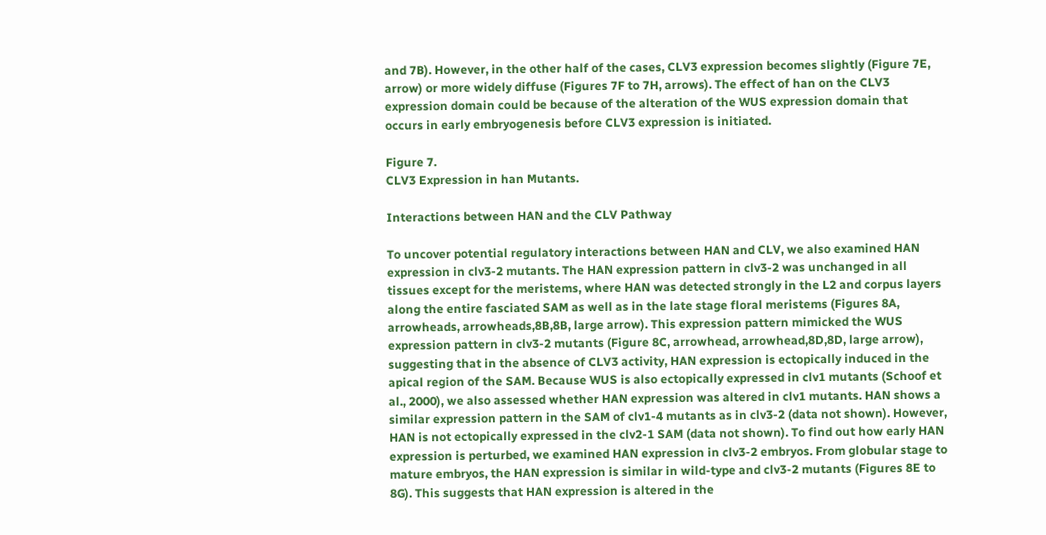and 7B). However, in the other half of the cases, CLV3 expression becomes slightly (Figure 7E, arrow) or more widely diffuse (Figures 7F to 7H, arrows). The effect of han on the CLV3 expression domain could be because of the alteration of the WUS expression domain that occurs in early embryogenesis before CLV3 expression is initiated.

Figure 7.
CLV3 Expression in han Mutants.

Interactions between HAN and the CLV Pathway

To uncover potential regulatory interactions between HAN and CLV, we also examined HAN expression in clv3-2 mutants. The HAN expression pattern in clv3-2 was unchanged in all tissues except for the meristems, where HAN was detected strongly in the L2 and corpus layers along the entire fasciated SAM as well as in the late stage floral meristems (Figures 8A, arrowheads, arrowheads,8B,8B, large arrow). This expression pattern mimicked the WUS expression pattern in clv3-2 mutants (Figure 8C, arrowhead, arrowhead,8D,8D, large arrow), suggesting that in the absence of CLV3 activity, HAN expression is ectopically induced in the apical region of the SAM. Because WUS is also ectopically expressed in clv1 mutants (Schoof et al., 2000), we also assessed whether HAN expression was altered in clv1 mutants. HAN shows a similar expression pattern in the SAM of clv1-4 mutants as in clv3-2 (data not shown). However, HAN is not ectopically expressed in the clv2-1 SAM (data not shown). To find out how early HAN expression is perturbed, we examined HAN expression in clv3-2 embryos. From globular stage to mature embryos, the HAN expression is similar in wild-type and clv3-2 mutants (Figures 8E to 8G). This suggests that HAN expression is altered in the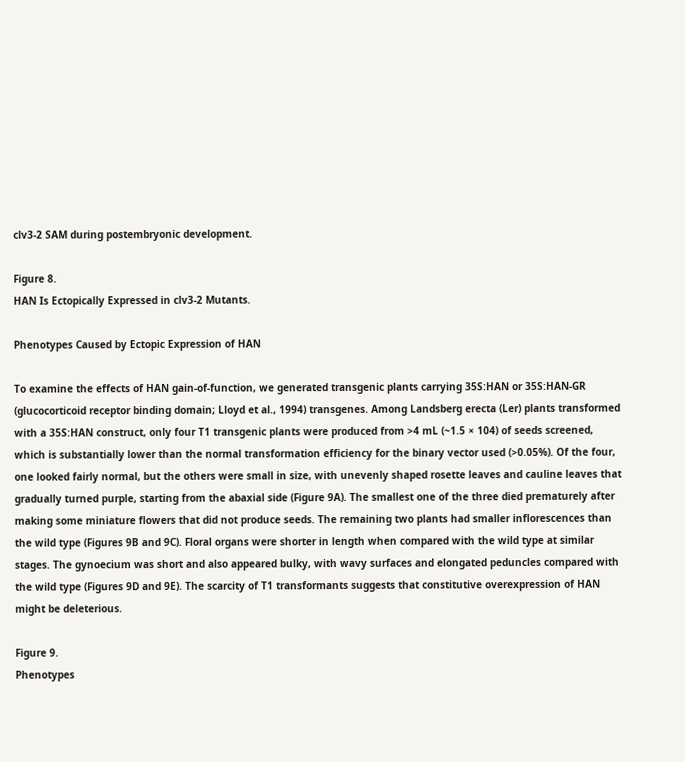clv3-2 SAM during postembryonic development.

Figure 8.
HAN Is Ectopically Expressed in clv3-2 Mutants.

Phenotypes Caused by Ectopic Expression of HAN

To examine the effects of HAN gain-of-function, we generated transgenic plants carrying 35S:HAN or 35S:HAN-GR (glucocorticoid receptor binding domain; Lloyd et al., 1994) transgenes. Among Landsberg erecta (Ler) plants transformed with a 35S:HAN construct, only four T1 transgenic plants were produced from >4 mL (~1.5 × 104) of seeds screened, which is substantially lower than the normal transformation efficiency for the binary vector used (>0.05%). Of the four, one looked fairly normal, but the others were small in size, with unevenly shaped rosette leaves and cauline leaves that gradually turned purple, starting from the abaxial side (Figure 9A). The smallest one of the three died prematurely after making some miniature flowers that did not produce seeds. The remaining two plants had smaller inflorescences than the wild type (Figures 9B and 9C). Floral organs were shorter in length when compared with the wild type at similar stages. The gynoecium was short and also appeared bulky, with wavy surfaces and elongated peduncles compared with the wild type (Figures 9D and 9E). The scarcity of T1 transformants suggests that constitutive overexpression of HAN might be deleterious.

Figure 9.
Phenotypes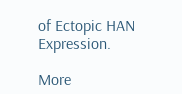of Ectopic HAN Expression.

More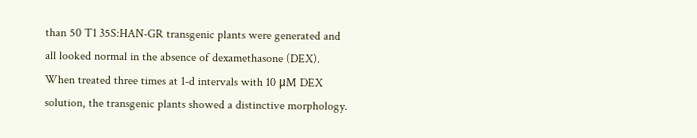than 50 T1 35S:HAN-GR transgenic plants were generated and all looked normal in the absence of dexamethasone (DEX). When treated three times at 1-d intervals with 10 μM DEX solution, the transgenic plants showed a distinctive morphology.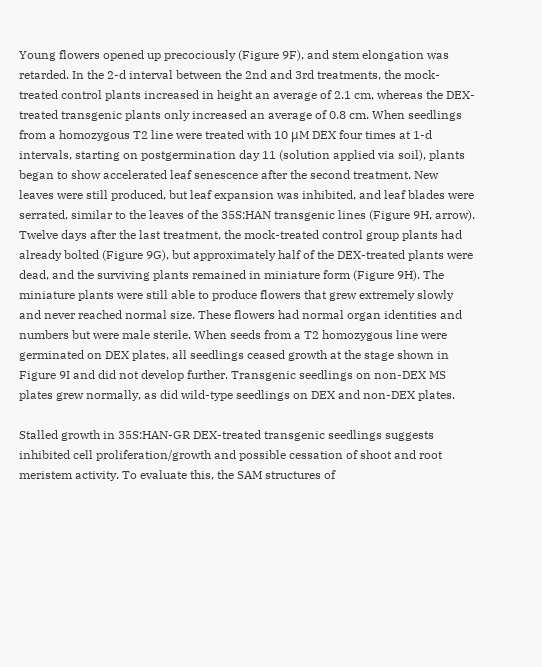Young flowers opened up precociously (Figure 9F), and stem elongation was retarded. In the 2-d interval between the 2nd and 3rd treatments, the mock-treated control plants increased in height an average of 2.1 cm, whereas the DEX-treated transgenic plants only increased an average of 0.8 cm. When seedlings from a homozygous T2 line were treated with 10 μM DEX four times at 1-d intervals, starting on postgermination day 11 (solution applied via soil), plants began to show accelerated leaf senescence after the second treatment. New leaves were still produced, but leaf expansion was inhibited, and leaf blades were serrated, similar to the leaves of the 35S:HAN transgenic lines (Figure 9H, arrow). Twelve days after the last treatment, the mock-treated control group plants had already bolted (Figure 9G), but approximately half of the DEX-treated plants were dead, and the surviving plants remained in miniature form (Figure 9H). The miniature plants were still able to produce flowers that grew extremely slowly and never reached normal size. These flowers had normal organ identities and numbers but were male sterile. When seeds from a T2 homozygous line were germinated on DEX plates, all seedlings ceased growth at the stage shown in Figure 9I and did not develop further. Transgenic seedlings on non-DEX MS plates grew normally, as did wild-type seedlings on DEX and non-DEX plates.

Stalled growth in 35S:HAN-GR DEX-treated transgenic seedlings suggests inhibited cell proliferation/growth and possible cessation of shoot and root meristem activity. To evaluate this, the SAM structures of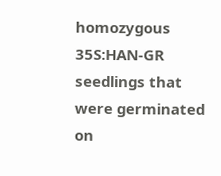homozygous 35S:HAN-GR seedlings that were germinated on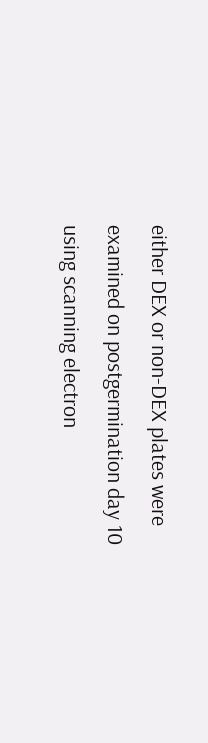either DEX or non-DEX plates were examined on postgermination day 10 using scanning electron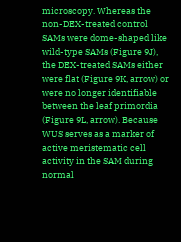microscopy. Whereas the non-DEX-treated control SAMs were dome-shaped like wild-type SAMs (Figure 9J), the DEX-treated SAMs either were flat (Figure 9K, arrow) or were no longer identifiable between the leaf primordia (Figure 9L, arrow). Because WUS serves as a marker of active meristematic cell activity in the SAM during normal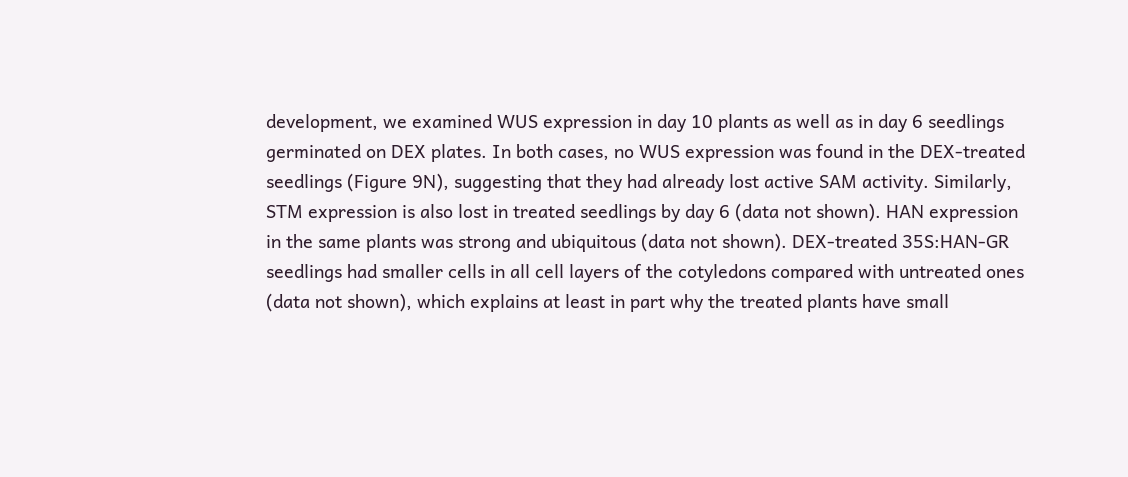development, we examined WUS expression in day 10 plants as well as in day 6 seedlings germinated on DEX plates. In both cases, no WUS expression was found in the DEX-treated seedlings (Figure 9N), suggesting that they had already lost active SAM activity. Similarly, STM expression is also lost in treated seedlings by day 6 (data not shown). HAN expression in the same plants was strong and ubiquitous (data not shown). DEX-treated 35S:HAN-GR seedlings had smaller cells in all cell layers of the cotyledons compared with untreated ones (data not shown), which explains at least in part why the treated plants have small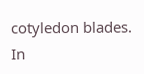cotyledon blades. In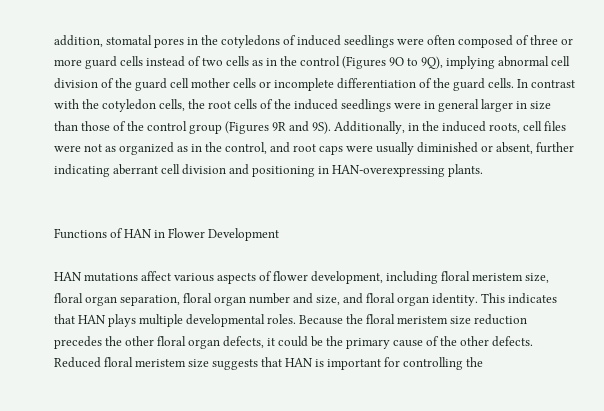addition, stomatal pores in the cotyledons of induced seedlings were often composed of three or more guard cells instead of two cells as in the control (Figures 9O to 9Q), implying abnormal cell division of the guard cell mother cells or incomplete differentiation of the guard cells. In contrast with the cotyledon cells, the root cells of the induced seedlings were in general larger in size than those of the control group (Figures 9R and 9S). Additionally, in the induced roots, cell files were not as organized as in the control, and root caps were usually diminished or absent, further indicating aberrant cell division and positioning in HAN-overexpressing plants.


Functions of HAN in Flower Development

HAN mutations affect various aspects of flower development, including floral meristem size, floral organ separation, floral organ number and size, and floral organ identity. This indicates that HAN plays multiple developmental roles. Because the floral meristem size reduction precedes the other floral organ defects, it could be the primary cause of the other defects. Reduced floral meristem size suggests that HAN is important for controlling the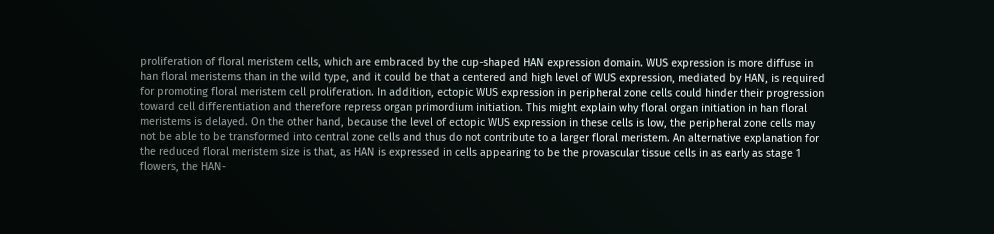proliferation of floral meristem cells, which are embraced by the cup-shaped HAN expression domain. WUS expression is more diffuse in han floral meristems than in the wild type, and it could be that a centered and high level of WUS expression, mediated by HAN, is required for promoting floral meristem cell proliferation. In addition, ectopic WUS expression in peripheral zone cells could hinder their progression toward cell differentiation and therefore repress organ primordium initiation. This might explain why floral organ initiation in han floral meristems is delayed. On the other hand, because the level of ectopic WUS expression in these cells is low, the peripheral zone cells may not be able to be transformed into central zone cells and thus do not contribute to a larger floral meristem. An alternative explanation for the reduced floral meristem size is that, as HAN is expressed in cells appearing to be the provascular tissue cells in as early as stage 1 flowers, the HAN-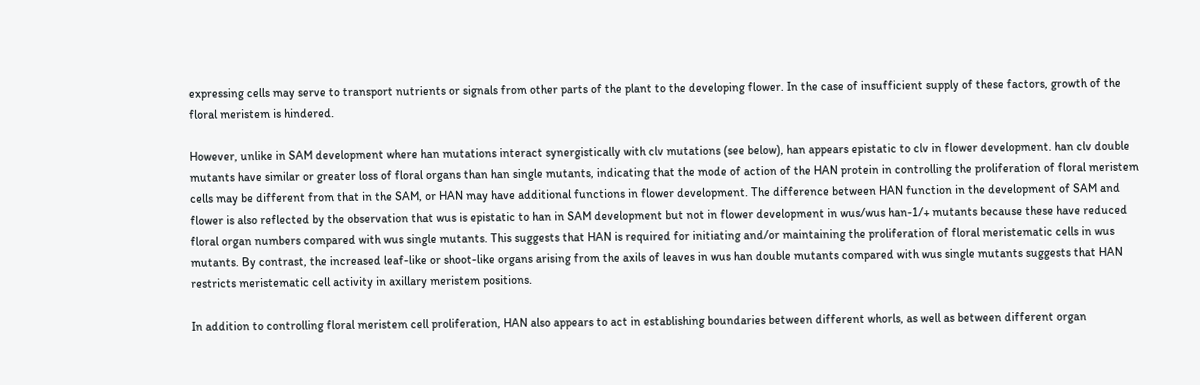expressing cells may serve to transport nutrients or signals from other parts of the plant to the developing flower. In the case of insufficient supply of these factors, growth of the floral meristem is hindered.

However, unlike in SAM development where han mutations interact synergistically with clv mutations (see below), han appears epistatic to clv in flower development. han clv double mutants have similar or greater loss of floral organs than han single mutants, indicating that the mode of action of the HAN protein in controlling the proliferation of floral meristem cells may be different from that in the SAM, or HAN may have additional functions in flower development. The difference between HAN function in the development of SAM and flower is also reflected by the observation that wus is epistatic to han in SAM development but not in flower development in wus/wus han-1/+ mutants because these have reduced floral organ numbers compared with wus single mutants. This suggests that HAN is required for initiating and/or maintaining the proliferation of floral meristematic cells in wus mutants. By contrast, the increased leaf-like or shoot-like organs arising from the axils of leaves in wus han double mutants compared with wus single mutants suggests that HAN restricts meristematic cell activity in axillary meristem positions.

In addition to controlling floral meristem cell proliferation, HAN also appears to act in establishing boundaries between different whorls, as well as between different organ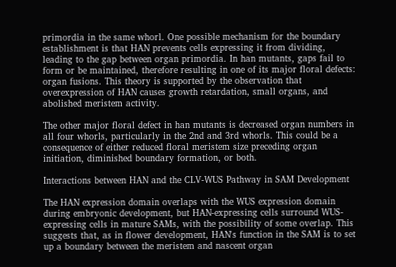primordia in the same whorl. One possible mechanism for the boundary establishment is that HAN prevents cells expressing it from dividing, leading to the gap between organ primordia. In han mutants, gaps fail to form or be maintained, therefore resulting in one of its major floral defects: organ fusions. This theory is supported by the observation that overexpression of HAN causes growth retardation, small organs, and abolished meristem activity.

The other major floral defect in han mutants is decreased organ numbers in all four whorls, particularly in the 2nd and 3rd whorls. This could be a consequence of either reduced floral meristem size preceding organ initiation, diminished boundary formation, or both.

Interactions between HAN and the CLV-WUS Pathway in SAM Development

The HAN expression domain overlaps with the WUS expression domain during embryonic development, but HAN-expressing cells surround WUS-expressing cells in mature SAMs, with the possibility of some overlap. This suggests that, as in flower development, HAN's function in the SAM is to set up a boundary between the meristem and nascent organ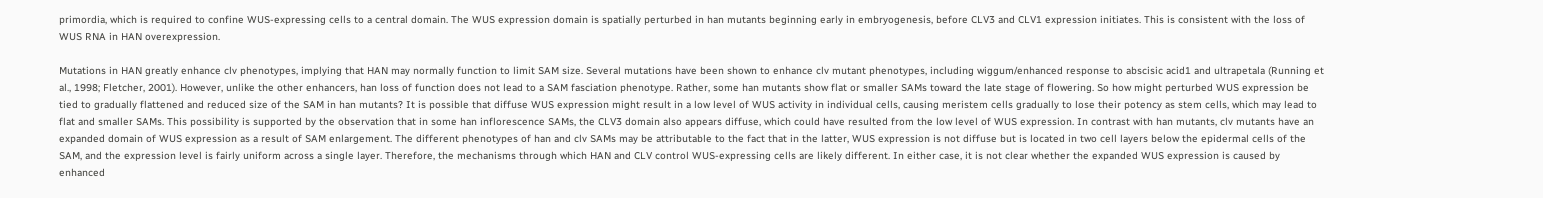primordia, which is required to confine WUS-expressing cells to a central domain. The WUS expression domain is spatially perturbed in han mutants beginning early in embryogenesis, before CLV3 and CLV1 expression initiates. This is consistent with the loss of WUS RNA in HAN overexpression.

Mutations in HAN greatly enhance clv phenotypes, implying that HAN may normally function to limit SAM size. Several mutations have been shown to enhance clv mutant phenotypes, including wiggum/enhanced response to abscisic acid1 and ultrapetala (Running et al., 1998; Fletcher, 2001). However, unlike the other enhancers, han loss of function does not lead to a SAM fasciation phenotype. Rather, some han mutants show flat or smaller SAMs toward the late stage of flowering. So how might perturbed WUS expression be tied to gradually flattened and reduced size of the SAM in han mutants? It is possible that diffuse WUS expression might result in a low level of WUS activity in individual cells, causing meristem cells gradually to lose their potency as stem cells, which may lead to flat and smaller SAMs. This possibility is supported by the observation that in some han inflorescence SAMs, the CLV3 domain also appears diffuse, which could have resulted from the low level of WUS expression. In contrast with han mutants, clv mutants have an expanded domain of WUS expression as a result of SAM enlargement. The different phenotypes of han and clv SAMs may be attributable to the fact that in the latter, WUS expression is not diffuse but is located in two cell layers below the epidermal cells of the SAM, and the expression level is fairly uniform across a single layer. Therefore, the mechanisms through which HAN and CLV control WUS-expressing cells are likely different. In either case, it is not clear whether the expanded WUS expression is caused by enhanced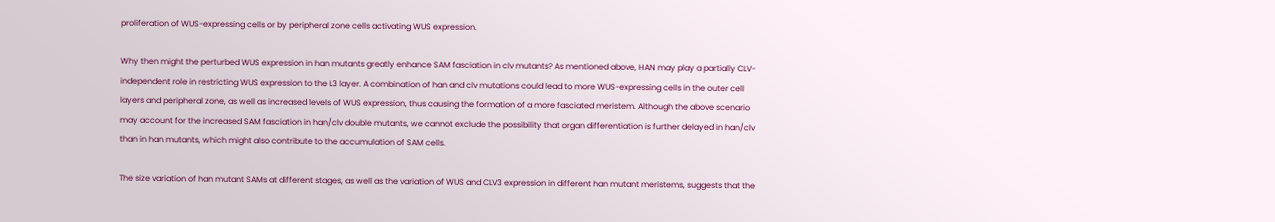proliferation of WUS-expressing cells or by peripheral zone cells activating WUS expression.

Why then might the perturbed WUS expression in han mutants greatly enhance SAM fasciation in clv mutants? As mentioned above, HAN may play a partially CLV-independent role in restricting WUS expression to the L3 layer. A combination of han and clv mutations could lead to more WUS-expressing cells in the outer cell layers and peripheral zone, as well as increased levels of WUS expression, thus causing the formation of a more fasciated meristem. Although the above scenario may account for the increased SAM fasciation in han/clv double mutants, we cannot exclude the possibility that organ differentiation is further delayed in han/clv than in han mutants, which might also contribute to the accumulation of SAM cells.

The size variation of han mutant SAMs at different stages, as well as the variation of WUS and CLV3 expression in different han mutant meristems, suggests that the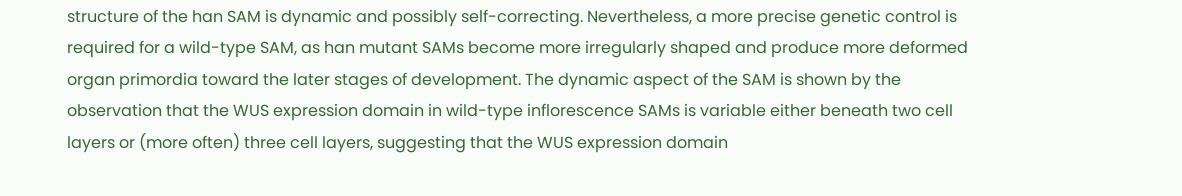structure of the han SAM is dynamic and possibly self-correcting. Nevertheless, a more precise genetic control is required for a wild-type SAM, as han mutant SAMs become more irregularly shaped and produce more deformed organ primordia toward the later stages of development. The dynamic aspect of the SAM is shown by the observation that the WUS expression domain in wild-type inflorescence SAMs is variable either beneath two cell layers or (more often) three cell layers, suggesting that the WUS expression domain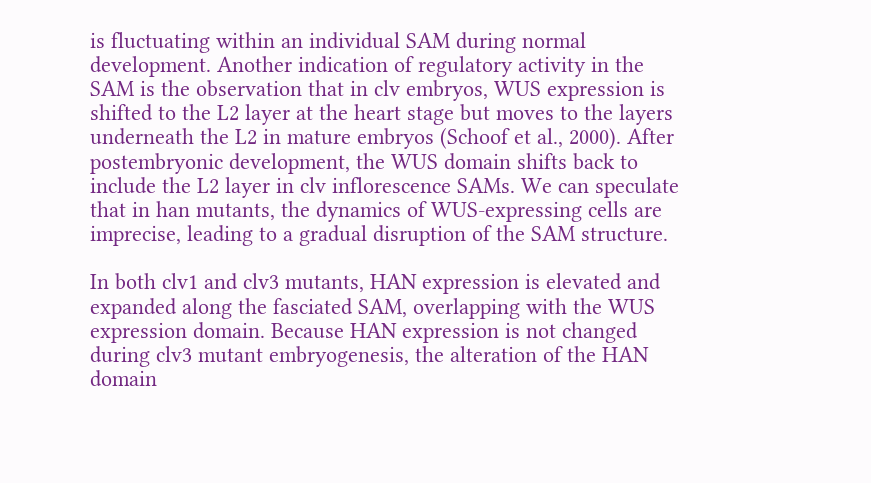is fluctuating within an individual SAM during normal development. Another indication of regulatory activity in the SAM is the observation that in clv embryos, WUS expression is shifted to the L2 layer at the heart stage but moves to the layers underneath the L2 in mature embryos (Schoof et al., 2000). After postembryonic development, the WUS domain shifts back to include the L2 layer in clv inflorescence SAMs. We can speculate that in han mutants, the dynamics of WUS-expressing cells are imprecise, leading to a gradual disruption of the SAM structure.

In both clv1 and clv3 mutants, HAN expression is elevated and expanded along the fasciated SAM, overlapping with the WUS expression domain. Because HAN expression is not changed during clv3 mutant embryogenesis, the alteration of the HAN domain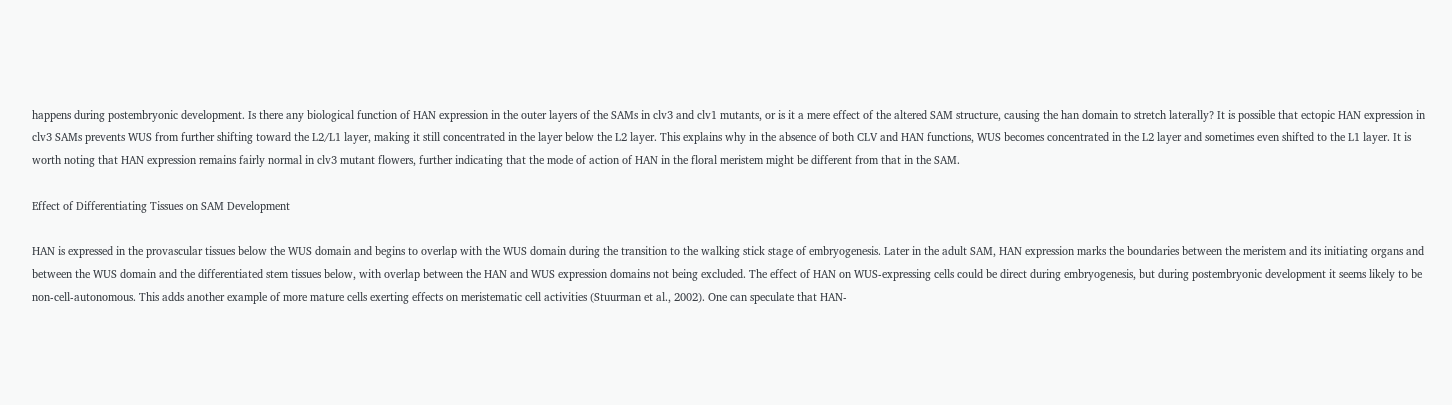happens during postembryonic development. Is there any biological function of HAN expression in the outer layers of the SAMs in clv3 and clv1 mutants, or is it a mere effect of the altered SAM structure, causing the han domain to stretch laterally? It is possible that ectopic HAN expression in clv3 SAMs prevents WUS from further shifting toward the L2/L1 layer, making it still concentrated in the layer below the L2 layer. This explains why in the absence of both CLV and HAN functions, WUS becomes concentrated in the L2 layer and sometimes even shifted to the L1 layer. It is worth noting that HAN expression remains fairly normal in clv3 mutant flowers, further indicating that the mode of action of HAN in the floral meristem might be different from that in the SAM.

Effect of Differentiating Tissues on SAM Development

HAN is expressed in the provascular tissues below the WUS domain and begins to overlap with the WUS domain during the transition to the walking stick stage of embryogenesis. Later in the adult SAM, HAN expression marks the boundaries between the meristem and its initiating organs and between the WUS domain and the differentiated stem tissues below, with overlap between the HAN and WUS expression domains not being excluded. The effect of HAN on WUS-expressing cells could be direct during embryogenesis, but during postembryonic development it seems likely to be non-cell-autonomous. This adds another example of more mature cells exerting effects on meristematic cell activities (Stuurman et al., 2002). One can speculate that HAN-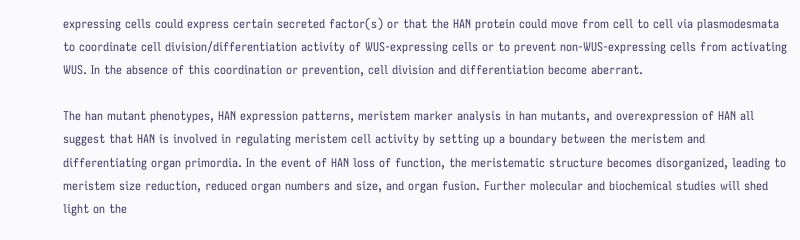expressing cells could express certain secreted factor(s) or that the HAN protein could move from cell to cell via plasmodesmata to coordinate cell division/differentiation activity of WUS-expressing cells or to prevent non-WUS-expressing cells from activating WUS. In the absence of this coordination or prevention, cell division and differentiation become aberrant.

The han mutant phenotypes, HAN expression patterns, meristem marker analysis in han mutants, and overexpression of HAN all suggest that HAN is involved in regulating meristem cell activity by setting up a boundary between the meristem and differentiating organ primordia. In the event of HAN loss of function, the meristematic structure becomes disorganized, leading to meristem size reduction, reduced organ numbers and size, and organ fusion. Further molecular and biochemical studies will shed light on the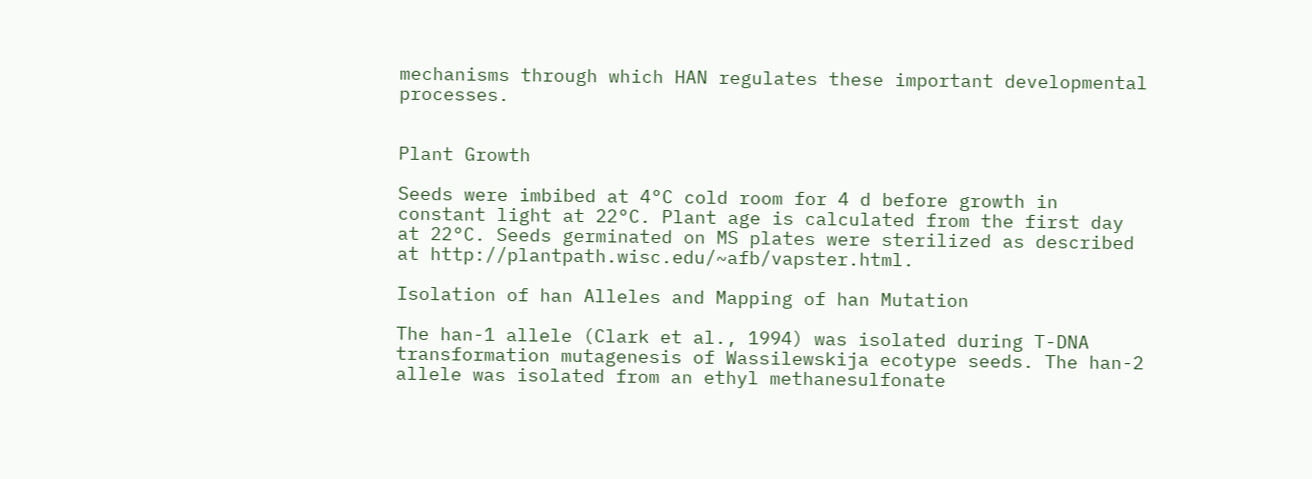mechanisms through which HAN regulates these important developmental processes.


Plant Growth

Seeds were imbibed at 4°C cold room for 4 d before growth in constant light at 22°C. Plant age is calculated from the first day at 22°C. Seeds germinated on MS plates were sterilized as described at http://plantpath.wisc.edu/~afb/vapster.html.

Isolation of han Alleles and Mapping of han Mutation

The han-1 allele (Clark et al., 1994) was isolated during T-DNA transformation mutagenesis of Wassilewskija ecotype seeds. The han-2 allele was isolated from an ethyl methanesulfonate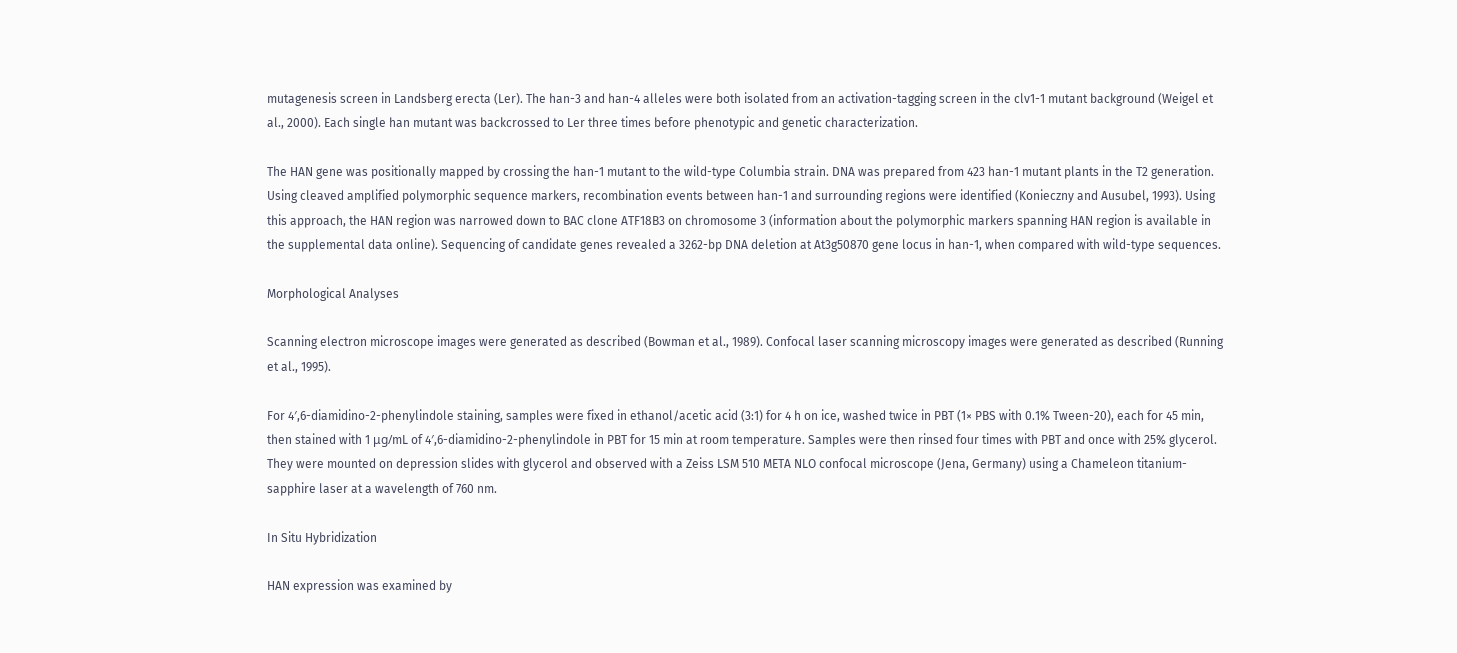mutagenesis screen in Landsberg erecta (Ler). The han-3 and han-4 alleles were both isolated from an activation-tagging screen in the clv1-1 mutant background (Weigel et al., 2000). Each single han mutant was backcrossed to Ler three times before phenotypic and genetic characterization.

The HAN gene was positionally mapped by crossing the han-1 mutant to the wild-type Columbia strain. DNA was prepared from 423 han-1 mutant plants in the T2 generation. Using cleaved amplified polymorphic sequence markers, recombination events between han-1 and surrounding regions were identified (Konieczny and Ausubel, 1993). Using this approach, the HAN region was narrowed down to BAC clone ATF18B3 on chromosome 3 (information about the polymorphic markers spanning HAN region is available in the supplemental data online). Sequencing of candidate genes revealed a 3262-bp DNA deletion at At3g50870 gene locus in han-1, when compared with wild-type sequences.

Morphological Analyses

Scanning electron microscope images were generated as described (Bowman et al., 1989). Confocal laser scanning microscopy images were generated as described (Running et al., 1995).

For 4′,6-diamidino-2-phenylindole staining, samples were fixed in ethanol/acetic acid (3:1) for 4 h on ice, washed twice in PBT (1× PBS with 0.1% Tween-20), each for 45 min, then stained with 1 μg/mL of 4′,6-diamidino-2-phenylindole in PBT for 15 min at room temperature. Samples were then rinsed four times with PBT and once with 25% glycerol. They were mounted on depression slides with glycerol and observed with a Zeiss LSM 510 META NLO confocal microscope (Jena, Germany) using a Chameleon titanium-sapphire laser at a wavelength of 760 nm.

In Situ Hybridization

HAN expression was examined by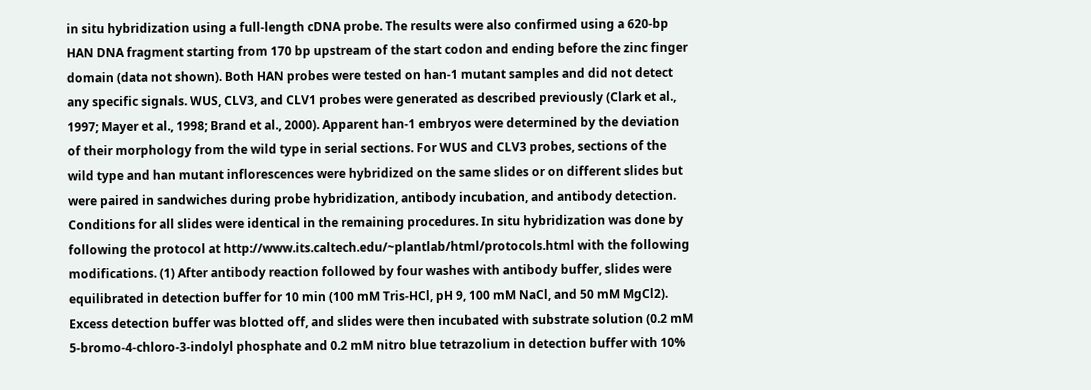in situ hybridization using a full-length cDNA probe. The results were also confirmed using a 620-bp HAN DNA fragment starting from 170 bp upstream of the start codon and ending before the zinc finger domain (data not shown). Both HAN probes were tested on han-1 mutant samples and did not detect any specific signals. WUS, CLV3, and CLV1 probes were generated as described previously (Clark et al., 1997; Mayer et al., 1998; Brand et al., 2000). Apparent han-1 embryos were determined by the deviation of their morphology from the wild type in serial sections. For WUS and CLV3 probes, sections of the wild type and han mutant inflorescences were hybridized on the same slides or on different slides but were paired in sandwiches during probe hybridization, antibody incubation, and antibody detection. Conditions for all slides were identical in the remaining procedures. In situ hybridization was done by following the protocol at http://www.its.caltech.edu/~plantlab/html/protocols.html with the following modifications. (1) After antibody reaction followed by four washes with antibody buffer, slides were equilibrated in detection buffer for 10 min (100 mM Tris-HCl, pH 9, 100 mM NaCl, and 50 mM MgCl2). Excess detection buffer was blotted off, and slides were then incubated with substrate solution (0.2 mM 5-bromo-4-chloro-3-indolyl phosphate and 0.2 mM nitro blue tetrazolium in detection buffer with 10%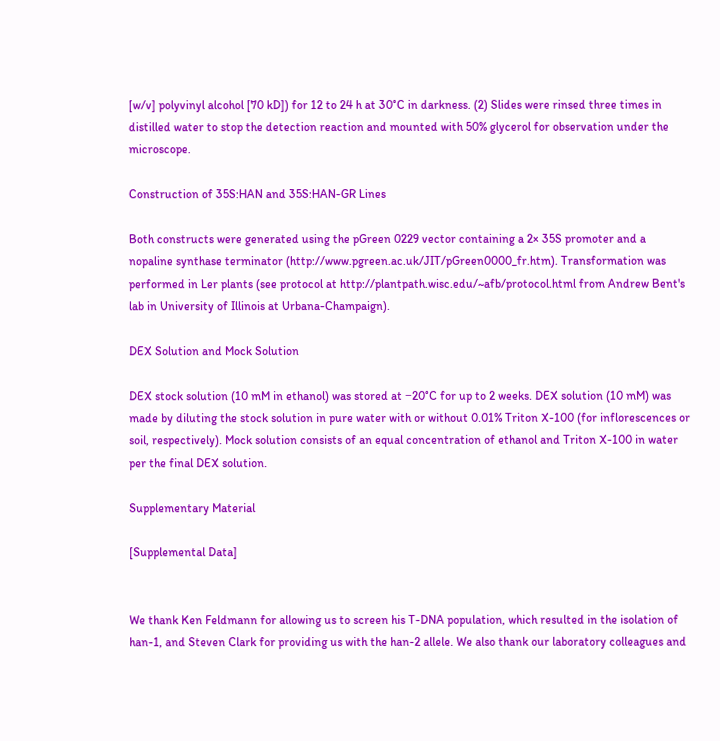[w/v] polyvinyl alcohol [70 kD]) for 12 to 24 h at 30°C in darkness. (2) Slides were rinsed three times in distilled water to stop the detection reaction and mounted with 50% glycerol for observation under the microscope.

Construction of 35S:HAN and 35S:HAN-GR Lines

Both constructs were generated using the pGreen 0229 vector containing a 2× 35S promoter and a nopaline synthase terminator (http://www.pgreen.ac.uk/JIT/pGreen0000_fr.htm). Transformation was performed in Ler plants (see protocol at http://plantpath.wisc.edu/~afb/protocol.html from Andrew Bent's lab in University of Illinois at Urbana-Champaign).

DEX Solution and Mock Solution

DEX stock solution (10 mM in ethanol) was stored at −20°C for up to 2 weeks. DEX solution (10 mM) was made by diluting the stock solution in pure water with or without 0.01% Triton X-100 (for inflorescences or soil, respectively). Mock solution consists of an equal concentration of ethanol and Triton X-100 in water per the final DEX solution.

Supplementary Material

[Supplemental Data]


We thank Ken Feldmann for allowing us to screen his T-DNA population, which resulted in the isolation of han-1, and Steven Clark for providing us with the han-2 allele. We also thank our laboratory colleagues and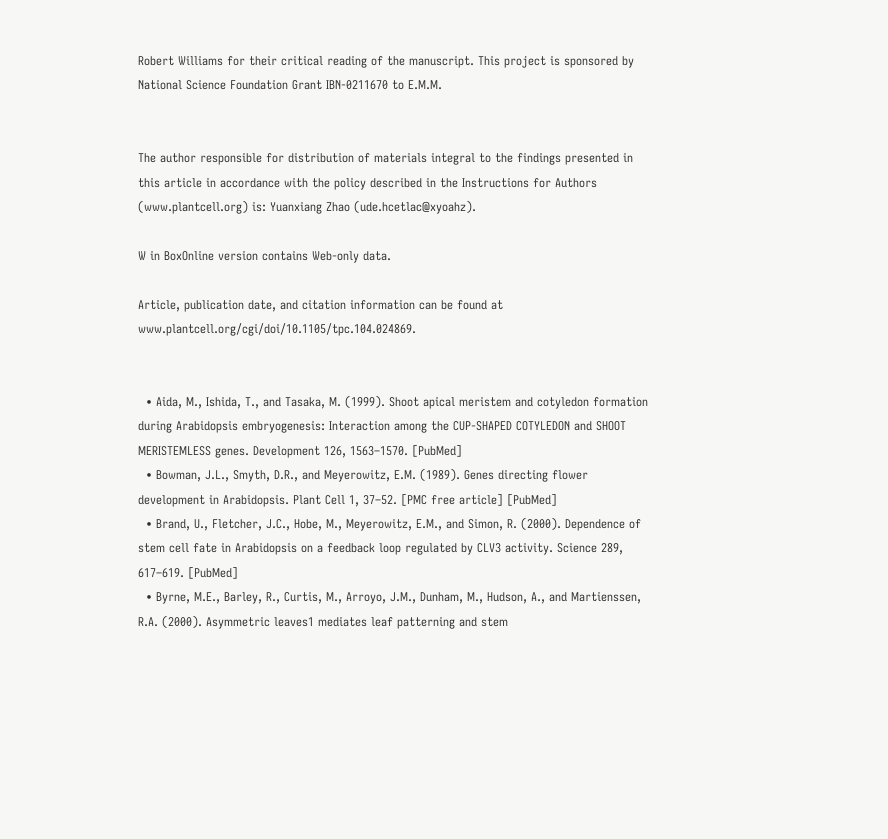Robert Williams for their critical reading of the manuscript. This project is sponsored by National Science Foundation Grant IBN-0211670 to E.M.M.


The author responsible for distribution of materials integral to the findings presented in this article in accordance with the policy described in the Instructions for Authors (www.plantcell.org) is: Yuanxiang Zhao (ude.hcetlac@xyoahz).

W in BoxOnline version contains Web-only data.

Article, publication date, and citation information can be found at www.plantcell.org/cgi/doi/10.1105/tpc.104.024869.


  • Aida, M., Ishida, T., and Tasaka, M. (1999). Shoot apical meristem and cotyledon formation during Arabidopsis embryogenesis: Interaction among the CUP-SHAPED COTYLEDON and SHOOT MERISTEMLESS genes. Development 126, 1563–1570. [PubMed]
  • Bowman, J.L., Smyth, D.R., and Meyerowitz, E.M. (1989). Genes directing flower development in Arabidopsis. Plant Cell 1, 37–52. [PMC free article] [PubMed]
  • Brand, U., Fletcher, J.C., Hobe, M., Meyerowitz, E.M., and Simon, R. (2000). Dependence of stem cell fate in Arabidopsis on a feedback loop regulated by CLV3 activity. Science 289, 617–619. [PubMed]
  • Byrne, M.E., Barley, R., Curtis, M., Arroyo, J.M., Dunham, M., Hudson, A., and Martienssen, R.A. (2000). Asymmetric leaves1 mediates leaf patterning and stem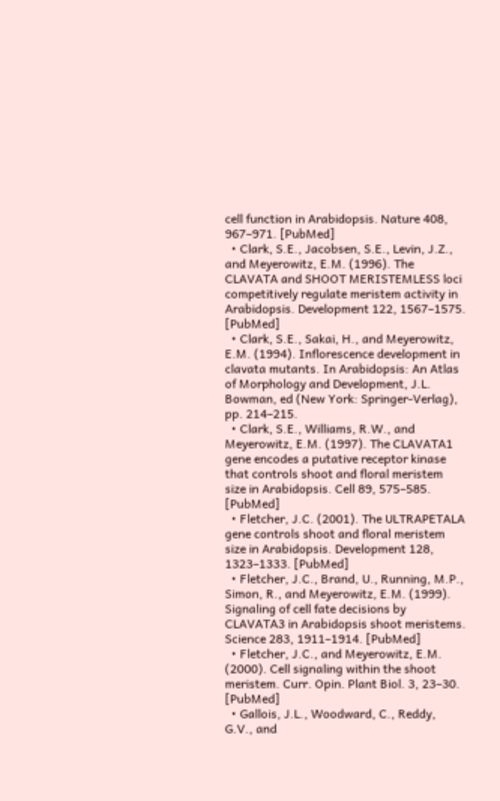cell function in Arabidopsis. Nature 408, 967–971. [PubMed]
  • Clark, S.E., Jacobsen, S.E., Levin, J.Z., and Meyerowitz, E.M. (1996). The CLAVATA and SHOOT MERISTEMLESS loci competitively regulate meristem activity in Arabidopsis. Development 122, 1567–1575. [PubMed]
  • Clark, S.E., Sakai, H., and Meyerowitz, E.M. (1994). Inflorescence development in clavata mutants. In Arabidopsis: An Atlas of Morphology and Development, J.L. Bowman, ed (New York: Springer-Verlag), pp. 214–215.
  • Clark, S.E., Williams, R.W., and Meyerowitz, E.M. (1997). The CLAVATA1 gene encodes a putative receptor kinase that controls shoot and floral meristem size in Arabidopsis. Cell 89, 575–585. [PubMed]
  • Fletcher, J.C. (2001). The ULTRAPETALA gene controls shoot and floral meristem size in Arabidopsis. Development 128, 1323–1333. [PubMed]
  • Fletcher, J.C., Brand, U., Running, M.P., Simon, R., and Meyerowitz, E.M. (1999). Signaling of cell fate decisions by CLAVATA3 in Arabidopsis shoot meristems. Science 283, 1911–1914. [PubMed]
  • Fletcher, J.C., and Meyerowitz, E.M. (2000). Cell signaling within the shoot meristem. Curr. Opin. Plant Biol. 3, 23–30. [PubMed]
  • Gallois, J.L., Woodward, C., Reddy, G.V., and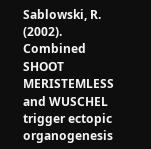Sablowski, R. (2002). Combined SHOOT MERISTEMLESS and WUSCHEL trigger ectopic organogenesis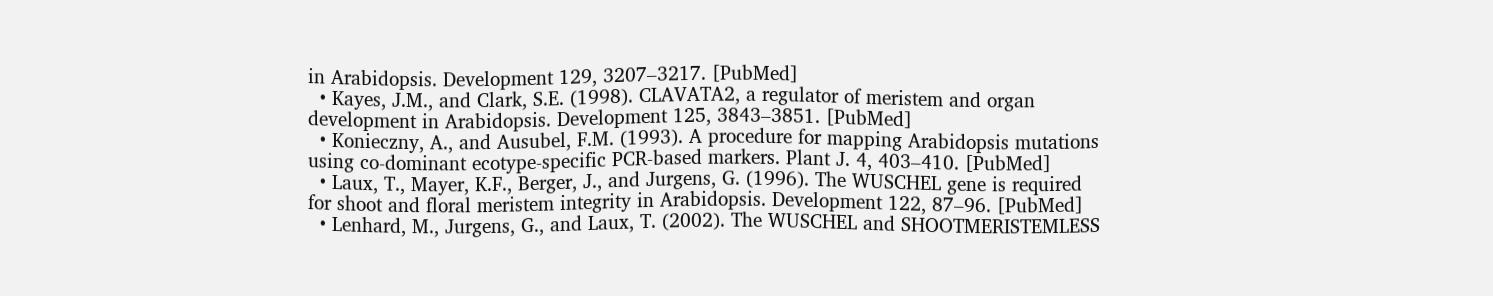in Arabidopsis. Development 129, 3207–3217. [PubMed]
  • Kayes, J.M., and Clark, S.E. (1998). CLAVATA2, a regulator of meristem and organ development in Arabidopsis. Development 125, 3843–3851. [PubMed]
  • Konieczny, A., and Ausubel, F.M. (1993). A procedure for mapping Arabidopsis mutations using co-dominant ecotype-specific PCR-based markers. Plant J. 4, 403–410. [PubMed]
  • Laux, T., Mayer, K.F., Berger, J., and Jurgens, G. (1996). The WUSCHEL gene is required for shoot and floral meristem integrity in Arabidopsis. Development 122, 87–96. [PubMed]
  • Lenhard, M., Jurgens, G., and Laux, T. (2002). The WUSCHEL and SHOOTMERISTEMLESS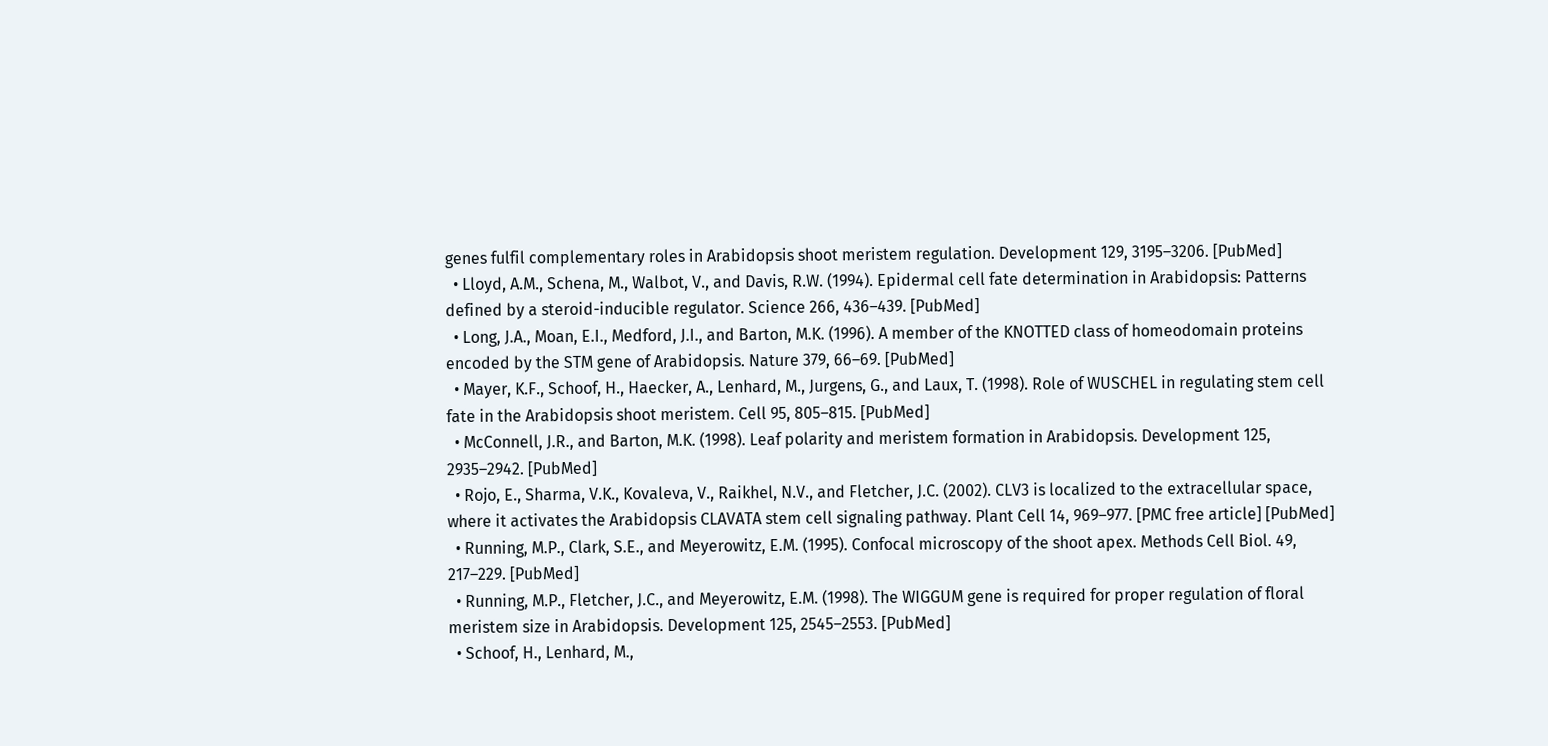genes fulfil complementary roles in Arabidopsis shoot meristem regulation. Development 129, 3195–3206. [PubMed]
  • Lloyd, A.M., Schena, M., Walbot, V., and Davis, R.W. (1994). Epidermal cell fate determination in Arabidopsis: Patterns defined by a steroid-inducible regulator. Science 266, 436–439. [PubMed]
  • Long, J.A., Moan, E.I., Medford, J.I., and Barton, M.K. (1996). A member of the KNOTTED class of homeodomain proteins encoded by the STM gene of Arabidopsis. Nature 379, 66–69. [PubMed]
  • Mayer, K.F., Schoof, H., Haecker, A., Lenhard, M., Jurgens, G., and Laux, T. (1998). Role of WUSCHEL in regulating stem cell fate in the Arabidopsis shoot meristem. Cell 95, 805–815. [PubMed]
  • McConnell, J.R., and Barton, M.K. (1998). Leaf polarity and meristem formation in Arabidopsis. Development 125, 2935–2942. [PubMed]
  • Rojo, E., Sharma, V.K., Kovaleva, V., Raikhel, N.V., and Fletcher, J.C. (2002). CLV3 is localized to the extracellular space, where it activates the Arabidopsis CLAVATA stem cell signaling pathway. Plant Cell 14, 969–977. [PMC free article] [PubMed]
  • Running, M.P., Clark, S.E., and Meyerowitz, E.M. (1995). Confocal microscopy of the shoot apex. Methods Cell Biol. 49, 217–229. [PubMed]
  • Running, M.P., Fletcher, J.C., and Meyerowitz, E.M. (1998). The WIGGUM gene is required for proper regulation of floral meristem size in Arabidopsis. Development 125, 2545–2553. [PubMed]
  • Schoof, H., Lenhard, M.,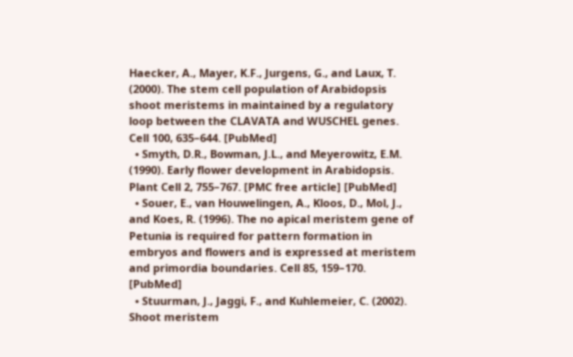Haecker, A., Mayer, K.F., Jurgens, G., and Laux, T. (2000). The stem cell population of Arabidopsis shoot meristems in maintained by a regulatory loop between the CLAVATA and WUSCHEL genes. Cell 100, 635–644. [PubMed]
  • Smyth, D.R., Bowman, J.L., and Meyerowitz, E.M. (1990). Early flower development in Arabidopsis. Plant Cell 2, 755–767. [PMC free article] [PubMed]
  • Souer, E., van Houwelingen, A., Kloos, D., Mol, J., and Koes, R. (1996). The no apical meristem gene of Petunia is required for pattern formation in embryos and flowers and is expressed at meristem and primordia boundaries. Cell 85, 159–170. [PubMed]
  • Stuurman, J., Jaggi, F., and Kuhlemeier, C. (2002). Shoot meristem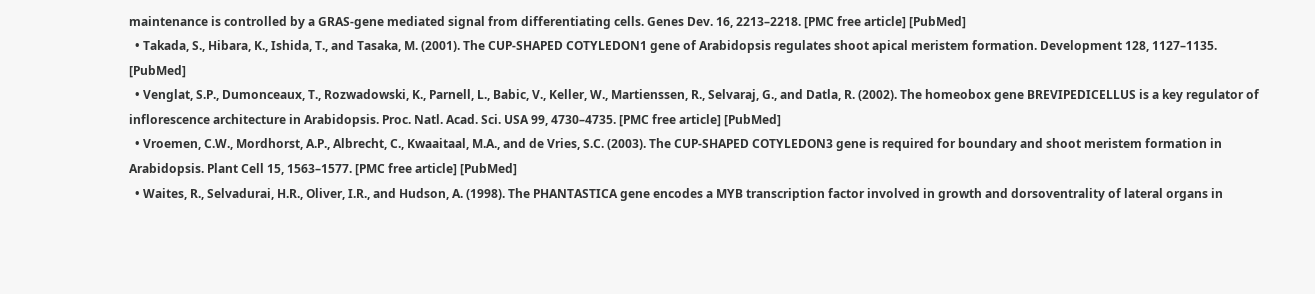maintenance is controlled by a GRAS-gene mediated signal from differentiating cells. Genes Dev. 16, 2213–2218. [PMC free article] [PubMed]
  • Takada, S., Hibara, K., Ishida, T., and Tasaka, M. (2001). The CUP-SHAPED COTYLEDON1 gene of Arabidopsis regulates shoot apical meristem formation. Development 128, 1127–1135. [PubMed]
  • Venglat, S.P., Dumonceaux, T., Rozwadowski, K., Parnell, L., Babic, V., Keller, W., Martienssen, R., Selvaraj, G., and Datla, R. (2002). The homeobox gene BREVIPEDICELLUS is a key regulator of inflorescence architecture in Arabidopsis. Proc. Natl. Acad. Sci. USA 99, 4730–4735. [PMC free article] [PubMed]
  • Vroemen, C.W., Mordhorst, A.P., Albrecht, C., Kwaaitaal, M.A., and de Vries, S.C. (2003). The CUP-SHAPED COTYLEDON3 gene is required for boundary and shoot meristem formation in Arabidopsis. Plant Cell 15, 1563–1577. [PMC free article] [PubMed]
  • Waites, R., Selvadurai, H.R., Oliver, I.R., and Hudson, A. (1998). The PHANTASTICA gene encodes a MYB transcription factor involved in growth and dorsoventrality of lateral organs in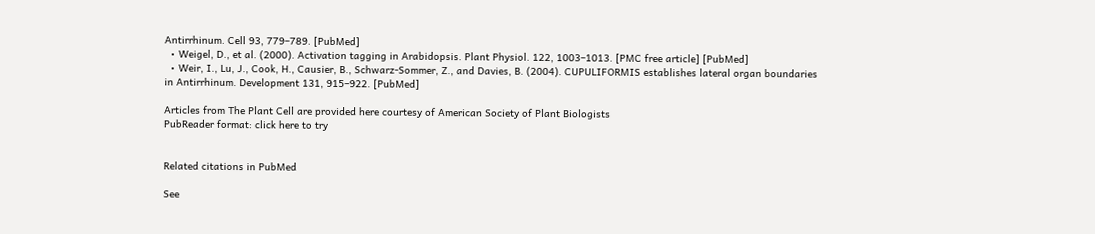Antirrhinum. Cell 93, 779–789. [PubMed]
  • Weigel, D., et al. (2000). Activation tagging in Arabidopsis. Plant Physiol. 122, 1003–1013. [PMC free article] [PubMed]
  • Weir, I., Lu, J., Cook, H., Causier, B., Schwarz-Sommer, Z., and Davies, B. (2004). CUPULIFORMIS establishes lateral organ boundaries in Antirrhinum. Development 131, 915–922. [PubMed]

Articles from The Plant Cell are provided here courtesy of American Society of Plant Biologists
PubReader format: click here to try


Related citations in PubMed

See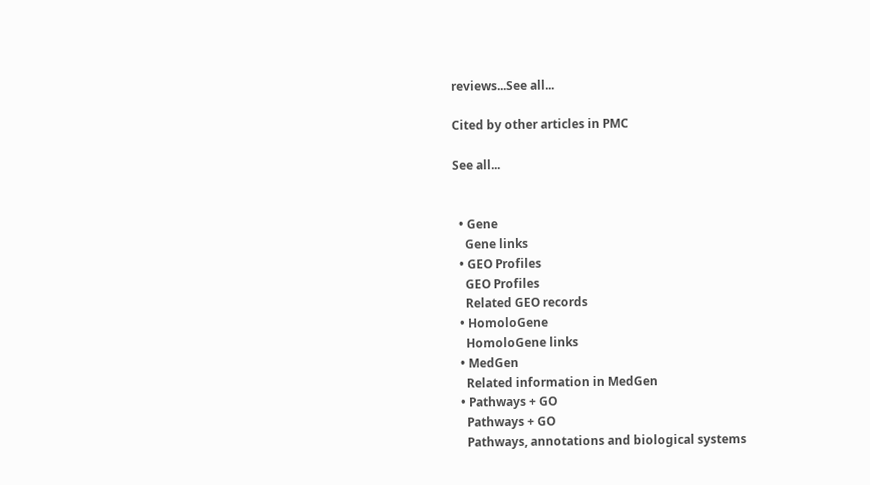reviews...See all...

Cited by other articles in PMC

See all...


  • Gene
    Gene links
  • GEO Profiles
    GEO Profiles
    Related GEO records
  • HomoloGene
    HomoloGene links
  • MedGen
    Related information in MedGen
  • Pathways + GO
    Pathways + GO
    Pathways, annotations and biological systems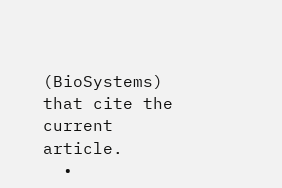(BioSystems) that cite the current article.
  •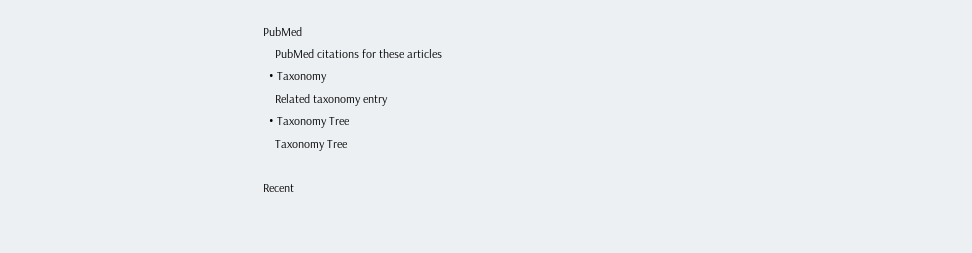PubMed
    PubMed citations for these articles
  • Taxonomy
    Related taxonomy entry
  • Taxonomy Tree
    Taxonomy Tree

Recent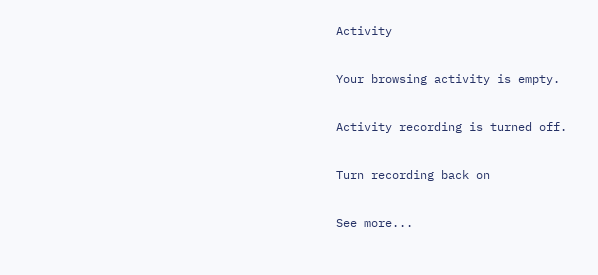Activity

Your browsing activity is empty.

Activity recording is turned off.

Turn recording back on

See more...